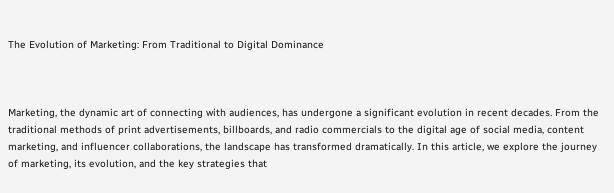The Evolution of Marketing: From Traditional to Digital Dominance



Marketing, the dynamic art of connecting with audiences, has undergone a significant evolution in recent decades. From the traditional methods of print advertisements, billboards, and radio commercials to the digital age of social media, content marketing, and influencer collaborations, the landscape has transformed dramatically. In this article, we explore the journey of marketing, its evolution, and the key strategies that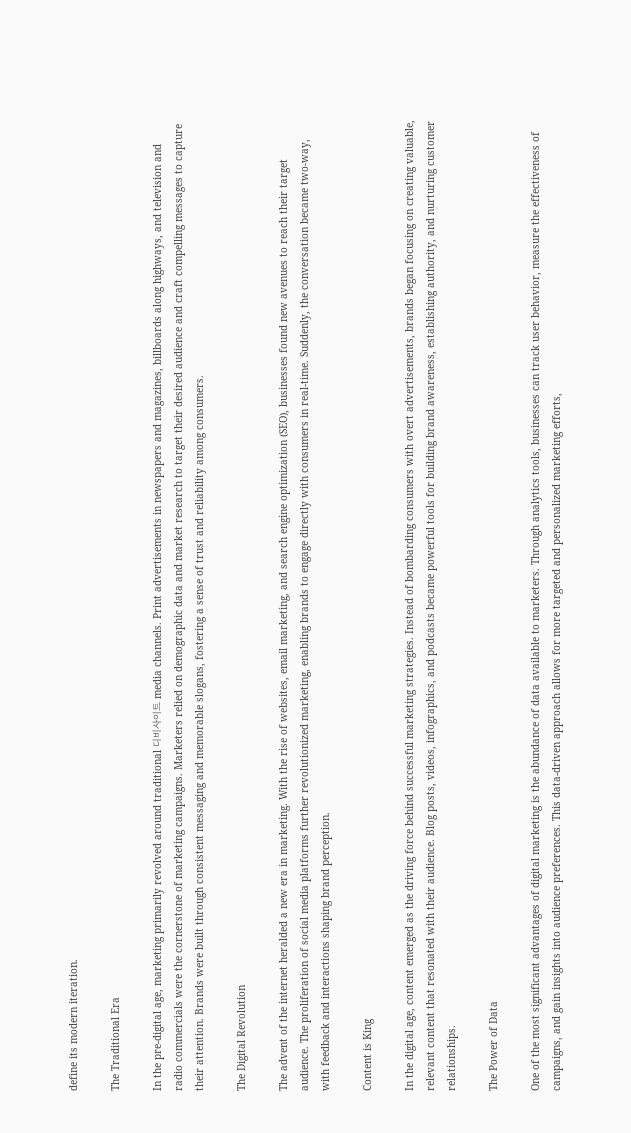define its modern iteration.

The Traditional Era

In the pre-digital age, marketing primarily revolved around traditional 디비사이트 media channels. Print advertisements in newspapers and magazines, billboards along highways, and television and radio commercials were the cornerstone of marketing campaigns. Marketers relied on demographic data and market research to target their desired audience and craft compelling messages to capture their attention. Brands were built through consistent messaging and memorable slogans, fostering a sense of trust and reliability among consumers.

The Digital Revolution

The advent of the internet heralded a new era in marketing. With the rise of websites, email marketing, and search engine optimization (SEO), businesses found new avenues to reach their target audience. The proliferation of social media platforms further revolutionized marketing, enabling brands to engage directly with consumers in real-time. Suddenly, the conversation became two-way, with feedback and interactions shaping brand perception.

Content is King

In the digital age, content emerged as the driving force behind successful marketing strategies. Instead of bombarding consumers with overt advertisements, brands began focusing on creating valuable, relevant content that resonated with their audience. Blog posts, videos, infographics, and podcasts became powerful tools for building brand awareness, establishing authority, and nurturing customer relationships.

The Power of Data

One of the most significant advantages of digital marketing is the abundance of data available to marketers. Through analytics tools, businesses can track user behavior, measure the effectiveness of campaigns, and gain insights into audience preferences. This data-driven approach allows for more targeted and personalized marketing efforts,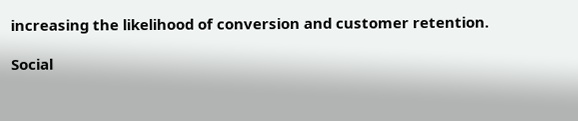increasing the likelihood of conversion and customer retention.

Social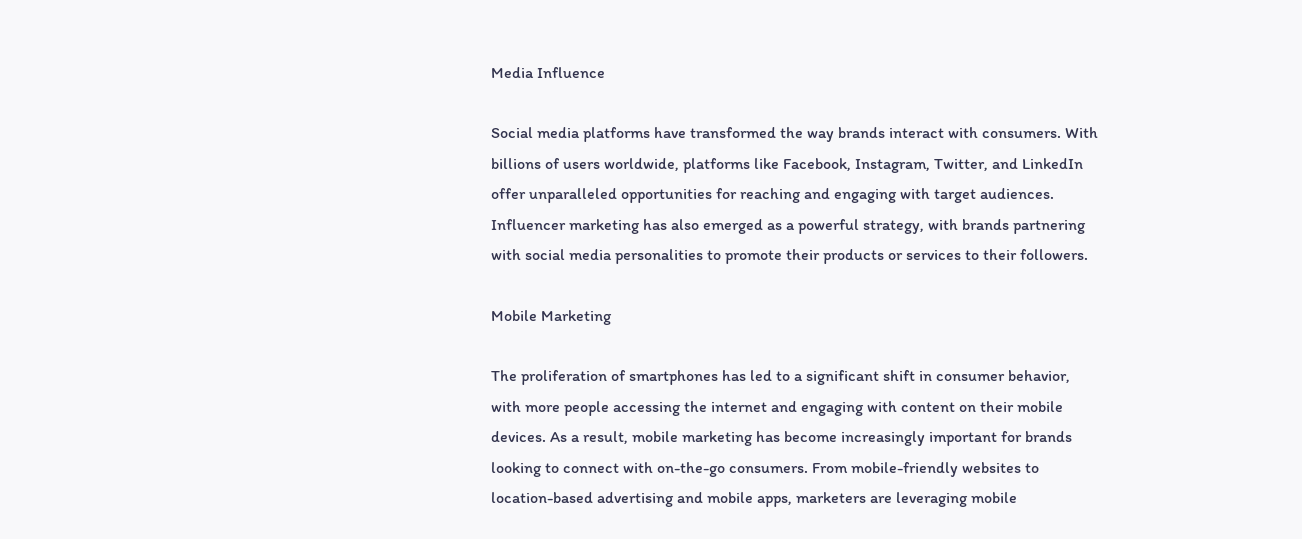Media Influence

Social media platforms have transformed the way brands interact with consumers. With billions of users worldwide, platforms like Facebook, Instagram, Twitter, and LinkedIn offer unparalleled opportunities for reaching and engaging with target audiences. Influencer marketing has also emerged as a powerful strategy, with brands partnering with social media personalities to promote their products or services to their followers.

Mobile Marketing

The proliferation of smartphones has led to a significant shift in consumer behavior, with more people accessing the internet and engaging with content on their mobile devices. As a result, mobile marketing has become increasingly important for brands looking to connect with on-the-go consumers. From mobile-friendly websites to location-based advertising and mobile apps, marketers are leveraging mobile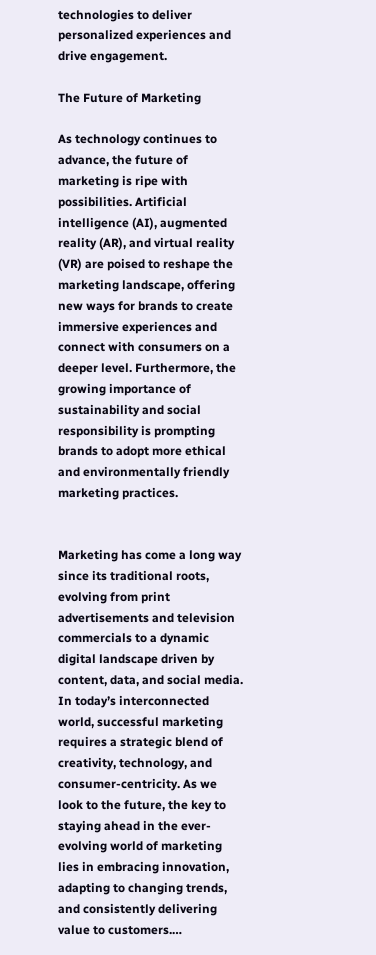technologies to deliver personalized experiences and drive engagement.

The Future of Marketing

As technology continues to advance, the future of marketing is ripe with possibilities. Artificial intelligence (AI), augmented reality (AR), and virtual reality (VR) are poised to reshape the marketing landscape, offering new ways for brands to create immersive experiences and connect with consumers on a deeper level. Furthermore, the growing importance of sustainability and social responsibility is prompting brands to adopt more ethical and environmentally friendly marketing practices.


Marketing has come a long way since its traditional roots, evolving from print advertisements and television commercials to a dynamic digital landscape driven by content, data, and social media. In today’s interconnected world, successful marketing requires a strategic blend of creativity, technology, and consumer-centricity. As we look to the future, the key to staying ahead in the ever-evolving world of marketing lies in embracing innovation, adapting to changing trends, and consistently delivering value to customers.…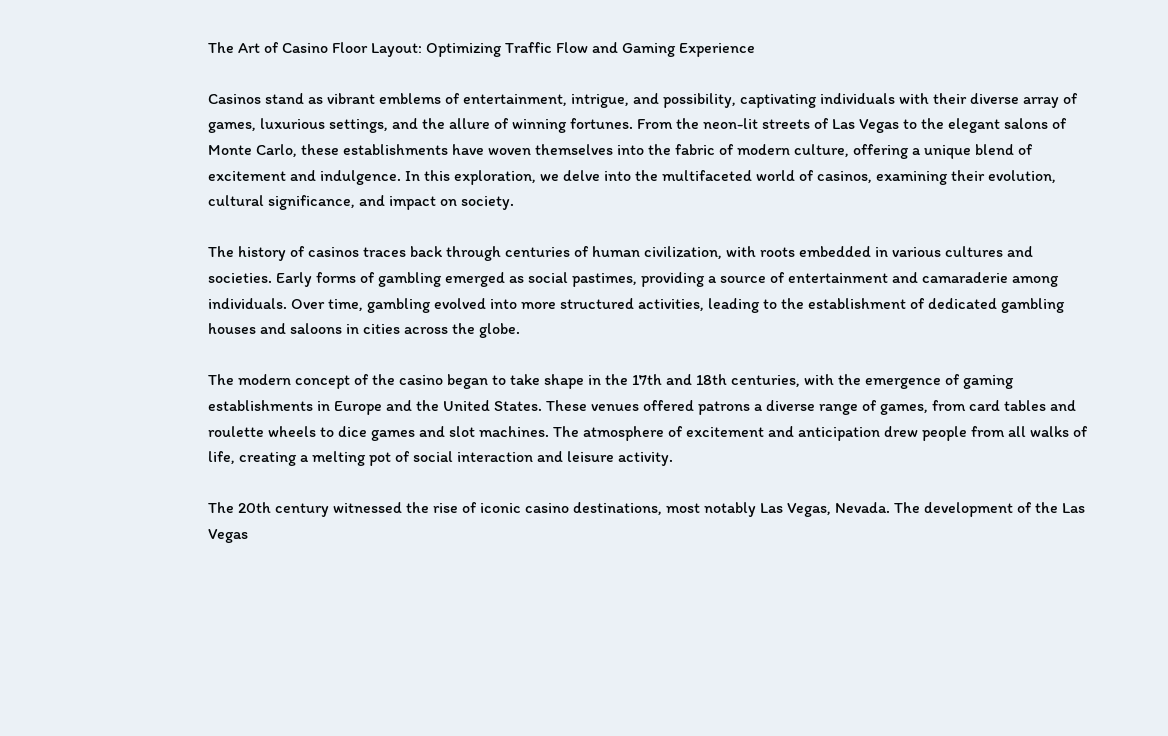The Art of Casino Floor Layout: Optimizing Traffic Flow and Gaming Experience

Casinos stand as vibrant emblems of entertainment, intrigue, and possibility, captivating individuals with their diverse array of games, luxurious settings, and the allure of winning fortunes. From the neon-lit streets of Las Vegas to the elegant salons of Monte Carlo, these establishments have woven themselves into the fabric of modern culture, offering a unique blend of excitement and indulgence. In this exploration, we delve into the multifaceted world of casinos, examining their evolution, cultural significance, and impact on society.

The history of casinos traces back through centuries of human civilization, with roots embedded in various cultures and societies. Early forms of gambling emerged as social pastimes, providing a source of entertainment and camaraderie among individuals. Over time, gambling evolved into more structured activities, leading to the establishment of dedicated gambling houses and saloons in cities across the globe.

The modern concept of the casino began to take shape in the 17th and 18th centuries, with the emergence of gaming establishments in Europe and the United States. These venues offered patrons a diverse range of games, from card tables and roulette wheels to dice games and slot machines. The atmosphere of excitement and anticipation drew people from all walks of life, creating a melting pot of social interaction and leisure activity.

The 20th century witnessed the rise of iconic casino destinations, most notably Las Vegas, Nevada. The development of the Las Vegas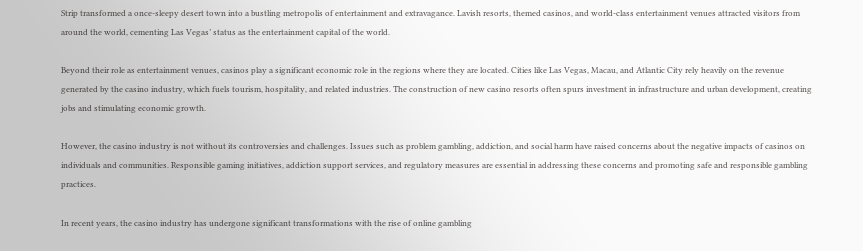Strip transformed a once-sleepy desert town into a bustling metropolis of entertainment and extravagance. Lavish resorts, themed casinos, and world-class entertainment venues attracted visitors from around the world, cementing Las Vegas’ status as the entertainment capital of the world.

Beyond their role as entertainment venues, casinos play a significant economic role in the regions where they are located. Cities like Las Vegas, Macau, and Atlantic City rely heavily on the revenue generated by the casino industry, which fuels tourism, hospitality, and related industries. The construction of new casino resorts often spurs investment in infrastructure and urban development, creating jobs and stimulating economic growth.

However, the casino industry is not without its controversies and challenges. Issues such as problem gambling, addiction, and social harm have raised concerns about the negative impacts of casinos on individuals and communities. Responsible gaming initiatives, addiction support services, and regulatory measures are essential in addressing these concerns and promoting safe and responsible gambling practices.

In recent years, the casino industry has undergone significant transformations with the rise of online gambling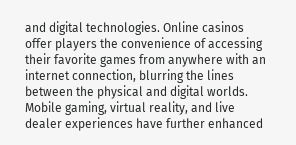and digital technologies. Online casinos offer players the convenience of accessing their favorite games from anywhere with an internet connection, blurring the lines between the physical and digital worlds. Mobile gaming, virtual reality, and live dealer experiences have further enhanced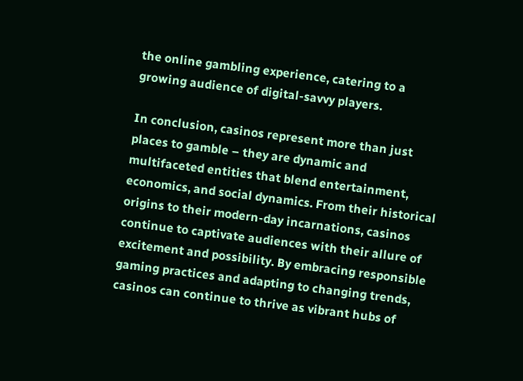the online gambling experience, catering to a growing audience of digital-savvy players.

In conclusion, casinos represent more than just places to gamble – they are dynamic and multifaceted entities that blend entertainment, economics, and social dynamics. From their historical origins to their modern-day incarnations, casinos continue to captivate audiences with their allure of excitement and possibility. By embracing responsible gaming practices and adapting to changing trends, casinos can continue to thrive as vibrant hubs of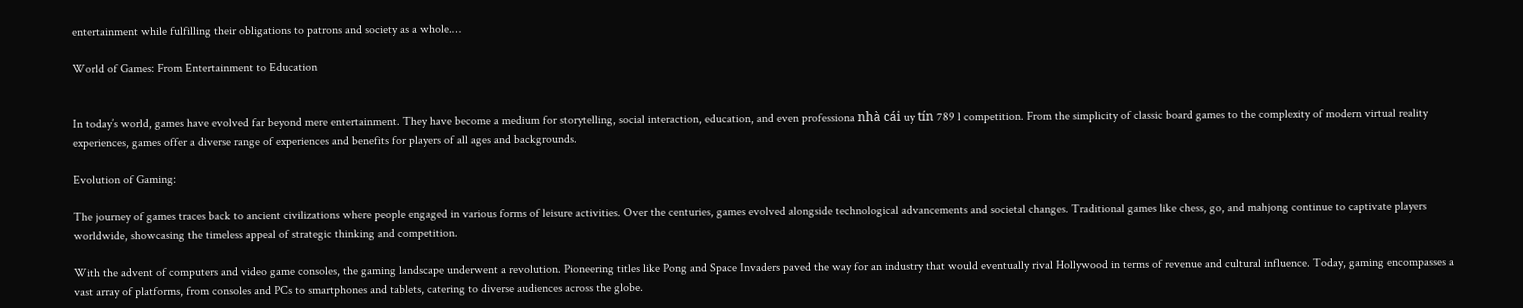entertainment while fulfilling their obligations to patrons and society as a whole.…

World of Games: From Entertainment to Education


In today’s world, games have evolved far beyond mere entertainment. They have become a medium for storytelling, social interaction, education, and even professiona nhà cái uy tín 789 l competition. From the simplicity of classic board games to the complexity of modern virtual reality experiences, games offer a diverse range of experiences and benefits for players of all ages and backgrounds.

Evolution of Gaming:

The journey of games traces back to ancient civilizations where people engaged in various forms of leisure activities. Over the centuries, games evolved alongside technological advancements and societal changes. Traditional games like chess, go, and mahjong continue to captivate players worldwide, showcasing the timeless appeal of strategic thinking and competition.

With the advent of computers and video game consoles, the gaming landscape underwent a revolution. Pioneering titles like Pong and Space Invaders paved the way for an industry that would eventually rival Hollywood in terms of revenue and cultural influence. Today, gaming encompasses a vast array of platforms, from consoles and PCs to smartphones and tablets, catering to diverse audiences across the globe.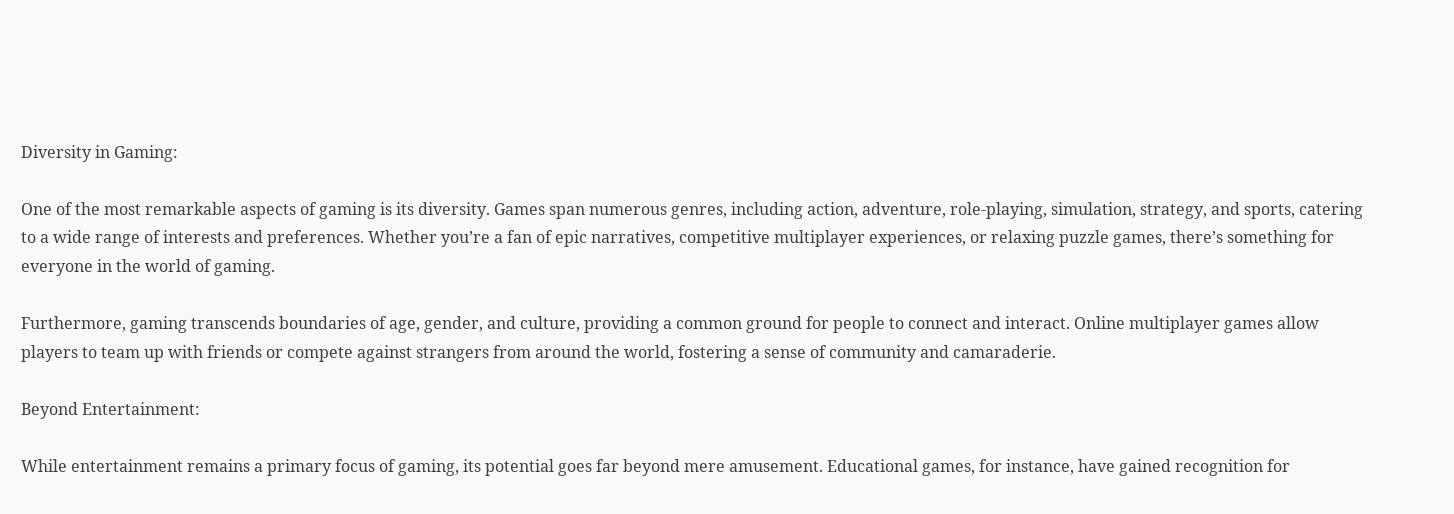Diversity in Gaming:

One of the most remarkable aspects of gaming is its diversity. Games span numerous genres, including action, adventure, role-playing, simulation, strategy, and sports, catering to a wide range of interests and preferences. Whether you’re a fan of epic narratives, competitive multiplayer experiences, or relaxing puzzle games, there’s something for everyone in the world of gaming.

Furthermore, gaming transcends boundaries of age, gender, and culture, providing a common ground for people to connect and interact. Online multiplayer games allow players to team up with friends or compete against strangers from around the world, fostering a sense of community and camaraderie.

Beyond Entertainment:

While entertainment remains a primary focus of gaming, its potential goes far beyond mere amusement. Educational games, for instance, have gained recognition for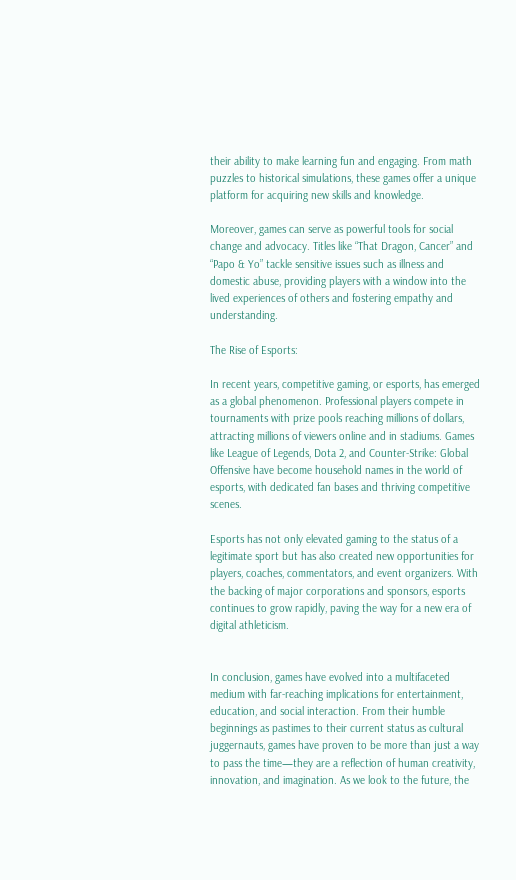their ability to make learning fun and engaging. From math puzzles to historical simulations, these games offer a unique platform for acquiring new skills and knowledge.

Moreover, games can serve as powerful tools for social change and advocacy. Titles like “That Dragon, Cancer” and “Papo & Yo” tackle sensitive issues such as illness and domestic abuse, providing players with a window into the lived experiences of others and fostering empathy and understanding.

The Rise of Esports:

In recent years, competitive gaming, or esports, has emerged as a global phenomenon. Professional players compete in tournaments with prize pools reaching millions of dollars, attracting millions of viewers online and in stadiums. Games like League of Legends, Dota 2, and Counter-Strike: Global Offensive have become household names in the world of esports, with dedicated fan bases and thriving competitive scenes.

Esports has not only elevated gaming to the status of a legitimate sport but has also created new opportunities for players, coaches, commentators, and event organizers. With the backing of major corporations and sponsors, esports continues to grow rapidly, paving the way for a new era of digital athleticism.


In conclusion, games have evolved into a multifaceted medium with far-reaching implications for entertainment, education, and social interaction. From their humble beginnings as pastimes to their current status as cultural juggernauts, games have proven to be more than just a way to pass the time—they are a reflection of human creativity, innovation, and imagination. As we look to the future, the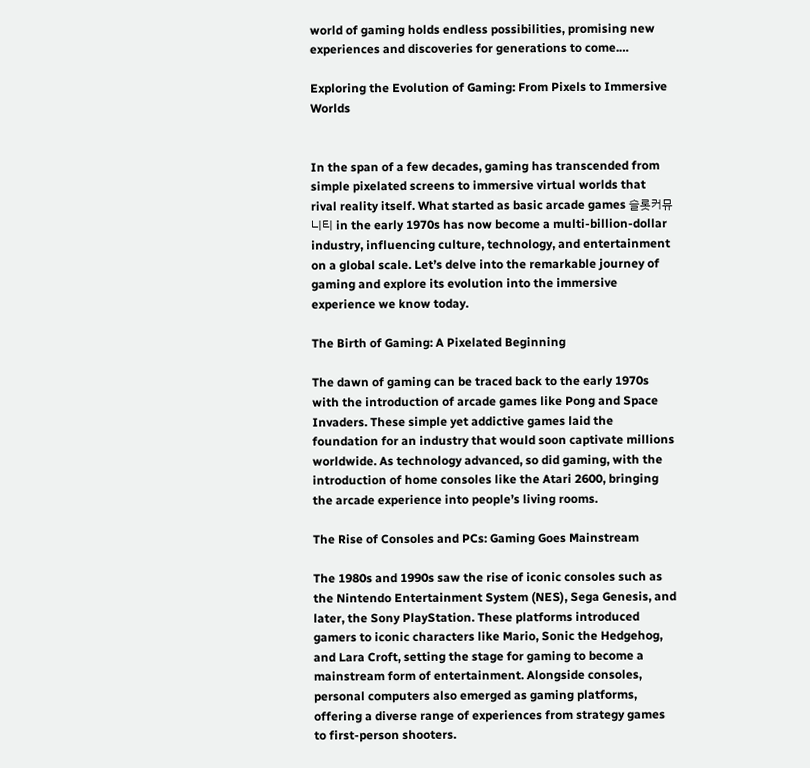world of gaming holds endless possibilities, promising new experiences and discoveries for generations to come.…

Exploring the Evolution of Gaming: From Pixels to Immersive Worlds


In the span of a few decades, gaming has transcended from simple pixelated screens to immersive virtual worlds that rival reality itself. What started as basic arcade games 슬롯커뮤니티 in the early 1970s has now become a multi-billion-dollar industry, influencing culture, technology, and entertainment on a global scale. Let’s delve into the remarkable journey of gaming and explore its evolution into the immersive experience we know today.

The Birth of Gaming: A Pixelated Beginning

The dawn of gaming can be traced back to the early 1970s with the introduction of arcade games like Pong and Space Invaders. These simple yet addictive games laid the foundation for an industry that would soon captivate millions worldwide. As technology advanced, so did gaming, with the introduction of home consoles like the Atari 2600, bringing the arcade experience into people’s living rooms.

The Rise of Consoles and PCs: Gaming Goes Mainstream

The 1980s and 1990s saw the rise of iconic consoles such as the Nintendo Entertainment System (NES), Sega Genesis, and later, the Sony PlayStation. These platforms introduced gamers to iconic characters like Mario, Sonic the Hedgehog, and Lara Croft, setting the stage for gaming to become a mainstream form of entertainment. Alongside consoles, personal computers also emerged as gaming platforms, offering a diverse range of experiences from strategy games to first-person shooters.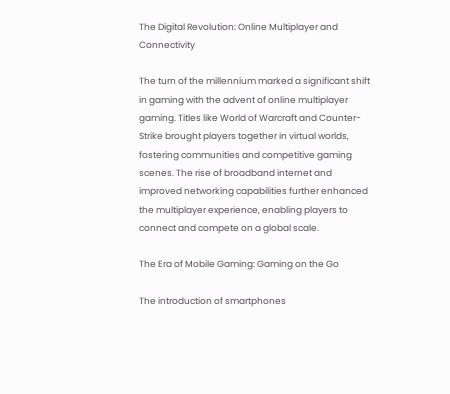The Digital Revolution: Online Multiplayer and Connectivity

The turn of the millennium marked a significant shift in gaming with the advent of online multiplayer gaming. Titles like World of Warcraft and Counter-Strike brought players together in virtual worlds, fostering communities and competitive gaming scenes. The rise of broadband internet and improved networking capabilities further enhanced the multiplayer experience, enabling players to connect and compete on a global scale.

The Era of Mobile Gaming: Gaming on the Go

The introduction of smartphones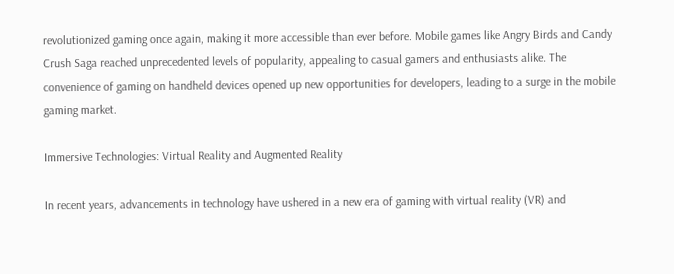revolutionized gaming once again, making it more accessible than ever before. Mobile games like Angry Birds and Candy Crush Saga reached unprecedented levels of popularity, appealing to casual gamers and enthusiasts alike. The convenience of gaming on handheld devices opened up new opportunities for developers, leading to a surge in the mobile gaming market.

Immersive Technologies: Virtual Reality and Augmented Reality

In recent years, advancements in technology have ushered in a new era of gaming with virtual reality (VR) and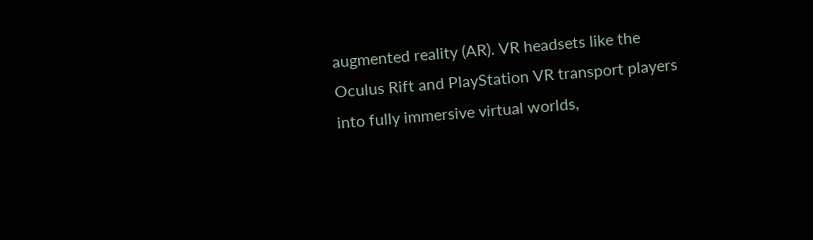augmented reality (AR). VR headsets like the Oculus Rift and PlayStation VR transport players into fully immersive virtual worlds,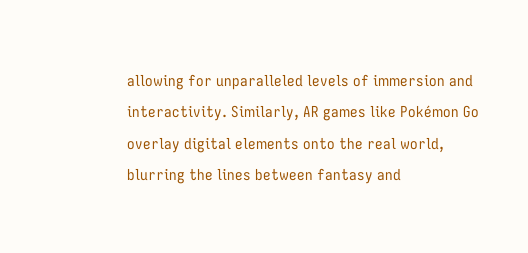allowing for unparalleled levels of immersion and interactivity. Similarly, AR games like Pokémon Go overlay digital elements onto the real world, blurring the lines between fantasy and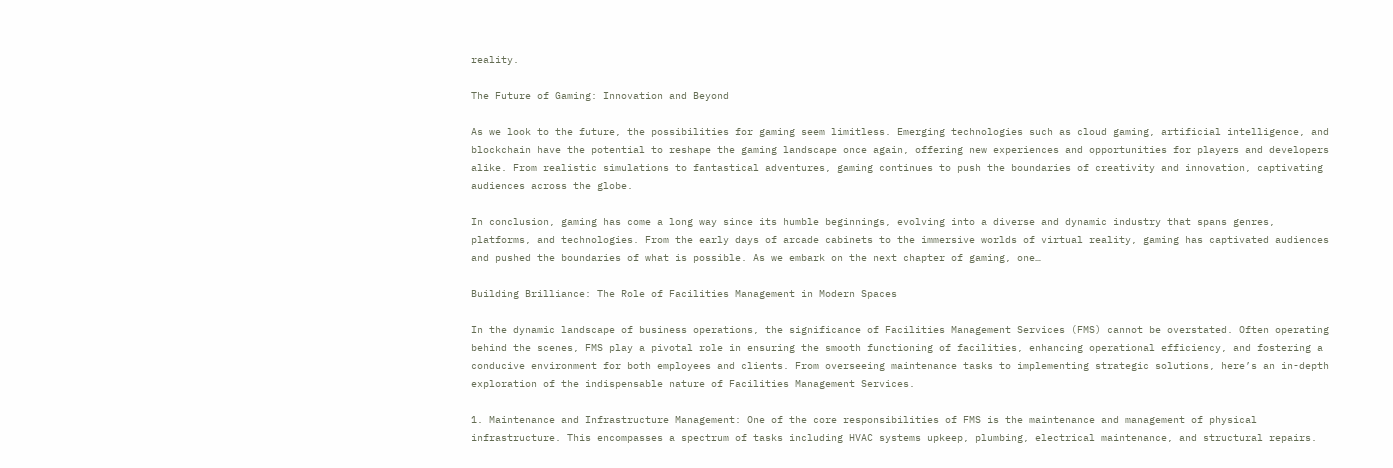reality.

The Future of Gaming: Innovation and Beyond

As we look to the future, the possibilities for gaming seem limitless. Emerging technologies such as cloud gaming, artificial intelligence, and blockchain have the potential to reshape the gaming landscape once again, offering new experiences and opportunities for players and developers alike. From realistic simulations to fantastical adventures, gaming continues to push the boundaries of creativity and innovation, captivating audiences across the globe.

In conclusion, gaming has come a long way since its humble beginnings, evolving into a diverse and dynamic industry that spans genres, platforms, and technologies. From the early days of arcade cabinets to the immersive worlds of virtual reality, gaming has captivated audiences and pushed the boundaries of what is possible. As we embark on the next chapter of gaming, one…

Building Brilliance: The Role of Facilities Management in Modern Spaces

In the dynamic landscape of business operations, the significance of Facilities Management Services (FMS) cannot be overstated. Often operating behind the scenes, FMS play a pivotal role in ensuring the smooth functioning of facilities, enhancing operational efficiency, and fostering a conducive environment for both employees and clients. From overseeing maintenance tasks to implementing strategic solutions, here’s an in-depth exploration of the indispensable nature of Facilities Management Services.

1. Maintenance and Infrastructure Management: One of the core responsibilities of FMS is the maintenance and management of physical infrastructure. This encompasses a spectrum of tasks including HVAC systems upkeep, plumbing, electrical maintenance, and structural repairs.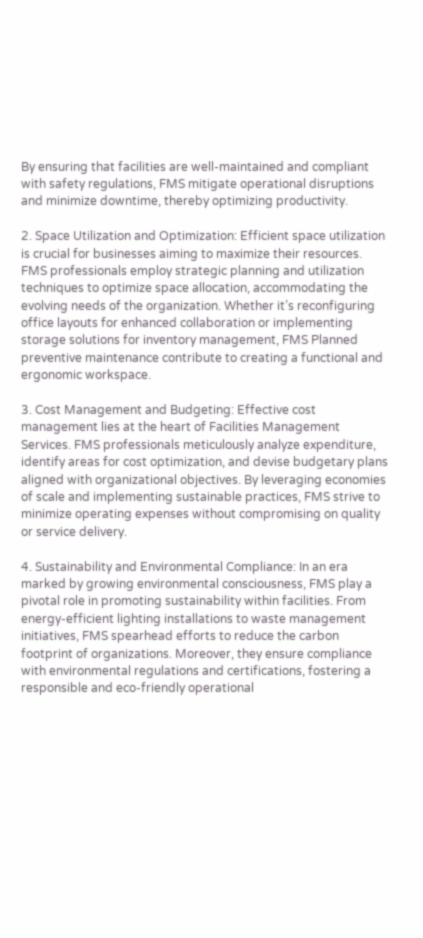By ensuring that facilities are well-maintained and compliant with safety regulations, FMS mitigate operational disruptions and minimize downtime, thereby optimizing productivity.

2. Space Utilization and Optimization: Efficient space utilization is crucial for businesses aiming to maximize their resources. FMS professionals employ strategic planning and utilization techniques to optimize space allocation, accommodating the evolving needs of the organization. Whether it’s reconfiguring office layouts for enhanced collaboration or implementing  storage solutions for inventory management, FMS Planned preventive maintenance contribute to creating a functional and ergonomic workspace.

3. Cost Management and Budgeting: Effective cost management lies at the heart of Facilities Management Services. FMS professionals meticulously analyze expenditure, identify areas for cost optimization, and devise budgetary plans aligned with organizational objectives. By leveraging economies of scale and implementing sustainable practices, FMS strive to minimize operating expenses without compromising on quality or service delivery.

4. Sustainability and Environmental Compliance: In an era marked by growing environmental consciousness, FMS play a pivotal role in promoting sustainability within facilities. From energy-efficient lighting installations to waste management initiatives, FMS spearhead efforts to reduce the carbon footprint of organizations. Moreover, they ensure compliance with environmental regulations and certifications, fostering a responsible and eco-friendly operational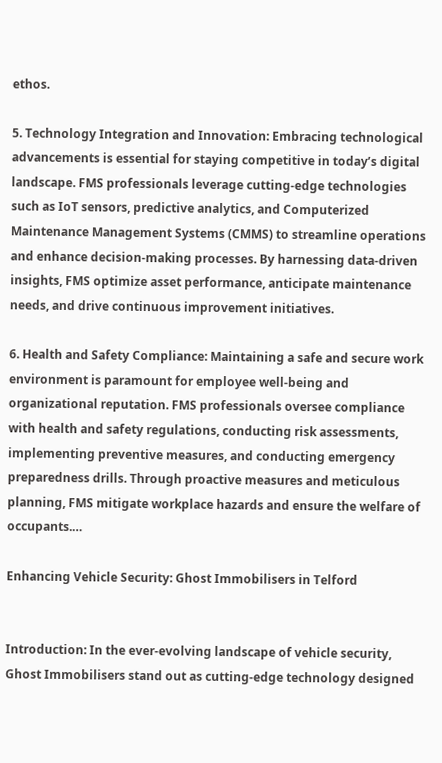ethos.

5. Technology Integration and Innovation: Embracing technological advancements is essential for staying competitive in today’s digital landscape. FMS professionals leverage cutting-edge technologies such as IoT sensors, predictive analytics, and Computerized Maintenance Management Systems (CMMS) to streamline operations and enhance decision-making processes. By harnessing data-driven insights, FMS optimize asset performance, anticipate maintenance needs, and drive continuous improvement initiatives.

6. Health and Safety Compliance: Maintaining a safe and secure work environment is paramount for employee well-being and organizational reputation. FMS professionals oversee compliance with health and safety regulations, conducting risk assessments, implementing preventive measures, and conducting emergency preparedness drills. Through proactive measures and meticulous planning, FMS mitigate workplace hazards and ensure the welfare of occupants.…

Enhancing Vehicle Security: Ghost Immobilisers in Telford


Introduction: In the ever-evolving landscape of vehicle security, Ghost Immobilisers stand out as cutting-edge technology designed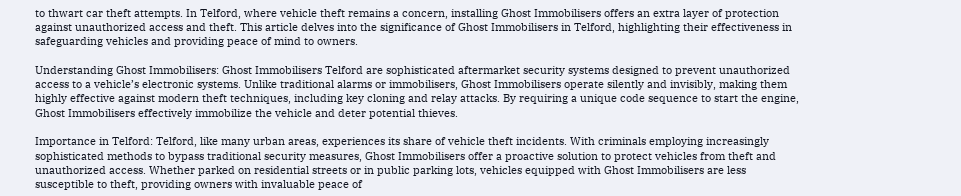to thwart car theft attempts. In Telford, where vehicle theft remains a concern, installing Ghost Immobilisers offers an extra layer of protection against unauthorized access and theft. This article delves into the significance of Ghost Immobilisers in Telford, highlighting their effectiveness in safeguarding vehicles and providing peace of mind to owners.

Understanding Ghost Immobilisers: Ghost Immobilisers Telford are sophisticated aftermarket security systems designed to prevent unauthorized access to a vehicle’s electronic systems. Unlike traditional alarms or immobilisers, Ghost Immobilisers operate silently and invisibly, making them highly effective against modern theft techniques, including key cloning and relay attacks. By requiring a unique code sequence to start the engine, Ghost Immobilisers effectively immobilize the vehicle and deter potential thieves.

Importance in Telford: Telford, like many urban areas, experiences its share of vehicle theft incidents. With criminals employing increasingly sophisticated methods to bypass traditional security measures, Ghost Immobilisers offer a proactive solution to protect vehicles from theft and unauthorized access. Whether parked on residential streets or in public parking lots, vehicles equipped with Ghost Immobilisers are less susceptible to theft, providing owners with invaluable peace of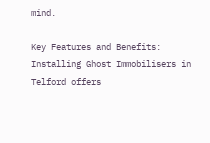mind.

Key Features and Benefits: Installing Ghost Immobilisers in Telford offers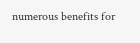numerous benefits for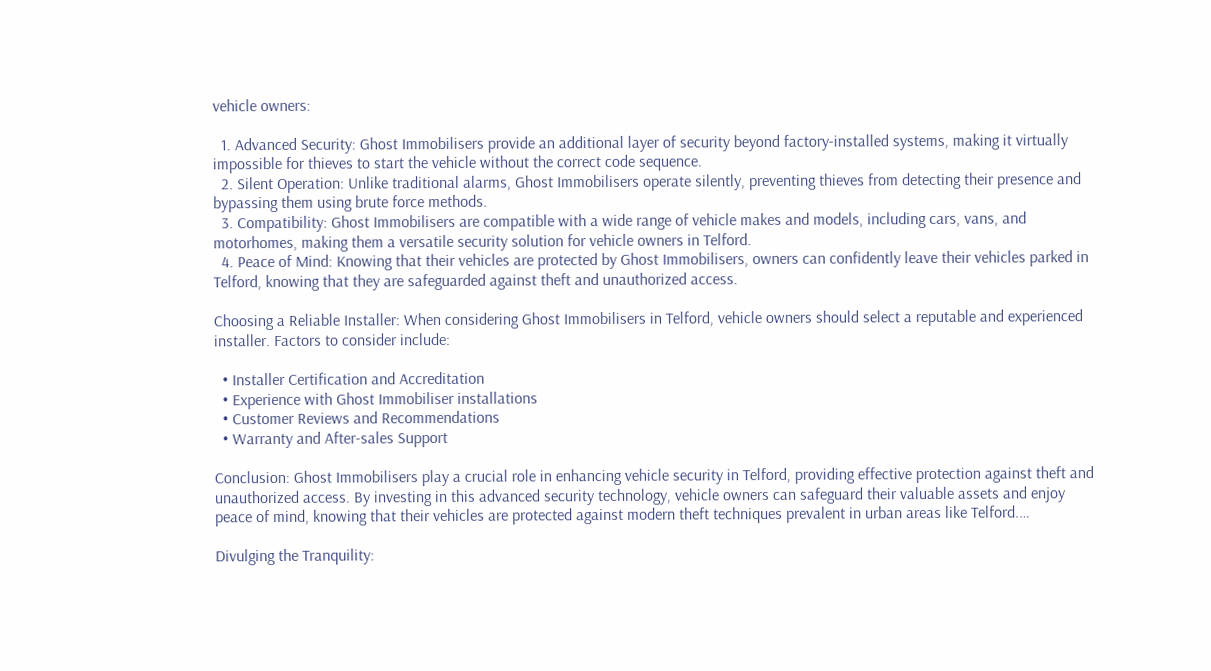vehicle owners:

  1. Advanced Security: Ghost Immobilisers provide an additional layer of security beyond factory-installed systems, making it virtually impossible for thieves to start the vehicle without the correct code sequence.
  2. Silent Operation: Unlike traditional alarms, Ghost Immobilisers operate silently, preventing thieves from detecting their presence and bypassing them using brute force methods.
  3. Compatibility: Ghost Immobilisers are compatible with a wide range of vehicle makes and models, including cars, vans, and motorhomes, making them a versatile security solution for vehicle owners in Telford.
  4. Peace of Mind: Knowing that their vehicles are protected by Ghost Immobilisers, owners can confidently leave their vehicles parked in Telford, knowing that they are safeguarded against theft and unauthorized access.

Choosing a Reliable Installer: When considering Ghost Immobilisers in Telford, vehicle owners should select a reputable and experienced installer. Factors to consider include:

  • Installer Certification and Accreditation
  • Experience with Ghost Immobiliser installations
  • Customer Reviews and Recommendations
  • Warranty and After-sales Support

Conclusion: Ghost Immobilisers play a crucial role in enhancing vehicle security in Telford, providing effective protection against theft and unauthorized access. By investing in this advanced security technology, vehicle owners can safeguard their valuable assets and enjoy peace of mind, knowing that their vehicles are protected against modern theft techniques prevalent in urban areas like Telford.…

Divulging the Tranquility: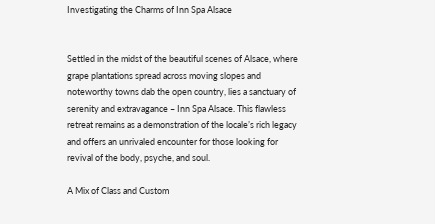Investigating the Charms of Inn Spa Alsace


Settled in the midst of the beautiful scenes of Alsace, where grape plantations spread across moving slopes and noteworthy towns dab the open country, lies a sanctuary of serenity and extravagance – Inn Spa Alsace. This flawless retreat remains as a demonstration of the locale’s rich legacy and offers an unrivaled encounter for those looking for revival of the body, psyche, and soul.

A Mix of Class and Custom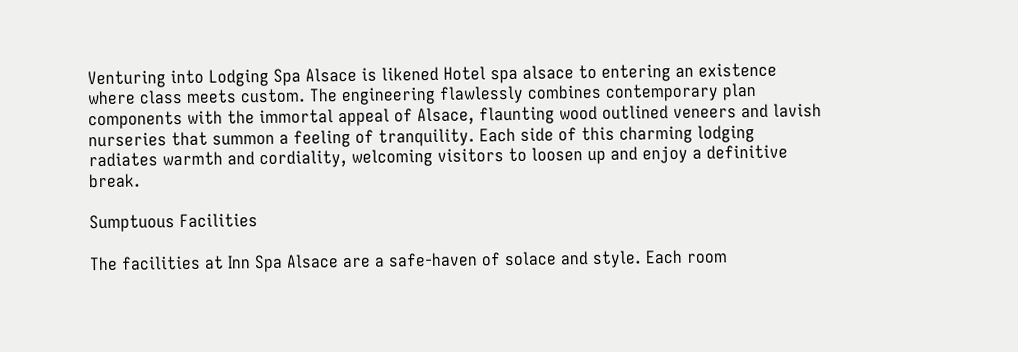Venturing into Lodging Spa Alsace is likened Hotel spa alsace to entering an existence where class meets custom. The engineering flawlessly combines contemporary plan components with the immortal appeal of Alsace, flaunting wood outlined veneers and lavish nurseries that summon a feeling of tranquility. Each side of this charming lodging radiates warmth and cordiality, welcoming visitors to loosen up and enjoy a definitive break.

Sumptuous Facilities

The facilities at Inn Spa Alsace are a safe-haven of solace and style. Each room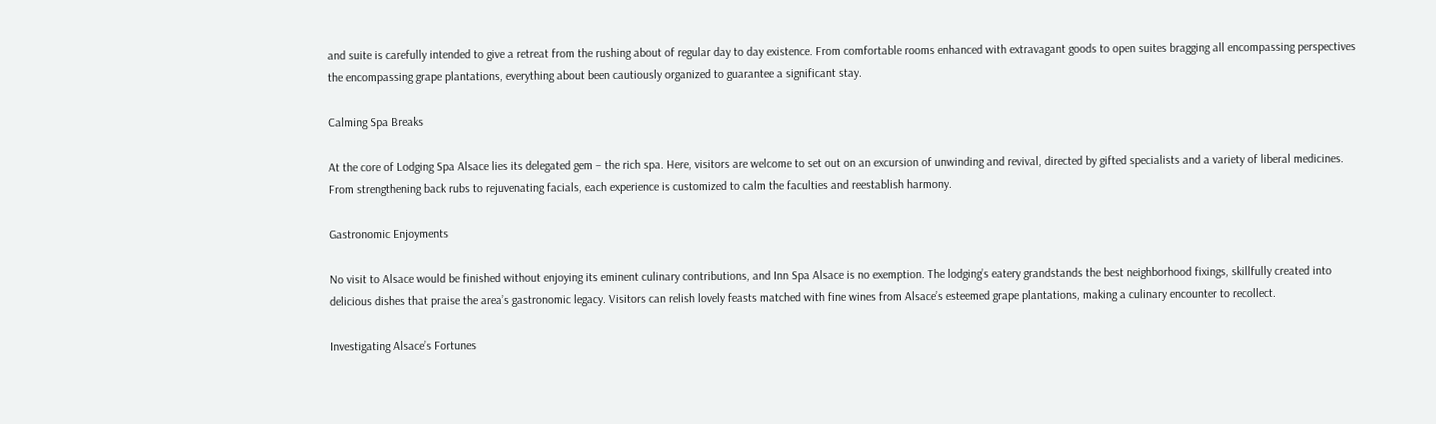and suite is carefully intended to give a retreat from the rushing about of regular day to day existence. From comfortable rooms enhanced with extravagant goods to open suites bragging all encompassing perspectives the encompassing grape plantations, everything about been cautiously organized to guarantee a significant stay.

Calming Spa Breaks

At the core of Lodging Spa Alsace lies its delegated gem – the rich spa. Here, visitors are welcome to set out on an excursion of unwinding and revival, directed by gifted specialists and a variety of liberal medicines. From strengthening back rubs to rejuvenating facials, each experience is customized to calm the faculties and reestablish harmony.

Gastronomic Enjoyments

No visit to Alsace would be finished without enjoying its eminent culinary contributions, and Inn Spa Alsace is no exemption. The lodging’s eatery grandstands the best neighborhood fixings, skillfully created into delicious dishes that praise the area’s gastronomic legacy. Visitors can relish lovely feasts matched with fine wines from Alsace’s esteemed grape plantations, making a culinary encounter to recollect.

Investigating Alsace’s Fortunes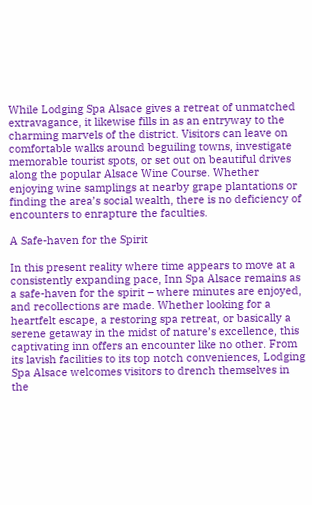While Lodging Spa Alsace gives a retreat of unmatched extravagance, it likewise fills in as an entryway to the charming marvels of the district. Visitors can leave on comfortable walks around beguiling towns, investigate memorable tourist spots, or set out on beautiful drives along the popular Alsace Wine Course. Whether enjoying wine samplings at nearby grape plantations or finding the area’s social wealth, there is no deficiency of encounters to enrapture the faculties.

A Safe-haven for the Spirit

In this present reality where time appears to move at a consistently expanding pace, Inn Spa Alsace remains as a safe-haven for the spirit – where minutes are enjoyed, and recollections are made. Whether looking for a heartfelt escape, a restoring spa retreat, or basically a serene getaway in the midst of nature’s excellence, this captivating inn offers an encounter like no other. From its lavish facilities to its top notch conveniences, Lodging Spa Alsace welcomes visitors to drench themselves in the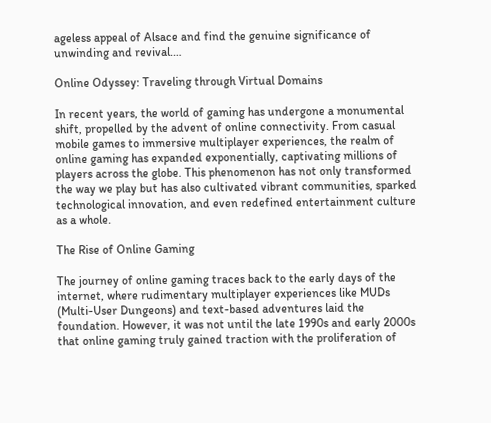ageless appeal of Alsace and find the genuine significance of unwinding and revival.…

Online Odyssey: Traveling through Virtual Domains

In recent years, the world of gaming has undergone a monumental shift, propelled by the advent of online connectivity. From casual mobile games to immersive multiplayer experiences, the realm of online gaming has expanded exponentially, captivating millions of players across the globe. This phenomenon has not only transformed the way we play but has also cultivated vibrant communities, sparked technological innovation, and even redefined entertainment culture as a whole.

The Rise of Online Gaming

The journey of online gaming traces back to the early days of the internet, where rudimentary multiplayer experiences like MUDs (Multi-User Dungeons) and text-based adventures laid the foundation. However, it was not until the late 1990s and early 2000s that online gaming truly gained traction with the proliferation of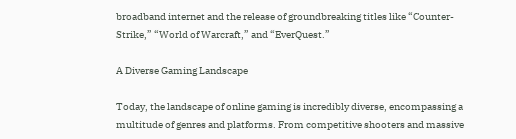broadband internet and the release of groundbreaking titles like “Counter-Strike,” “World of Warcraft,” and “EverQuest.”

A Diverse Gaming Landscape

Today, the landscape of online gaming is incredibly diverse, encompassing a multitude of genres and platforms. From competitive shooters and massive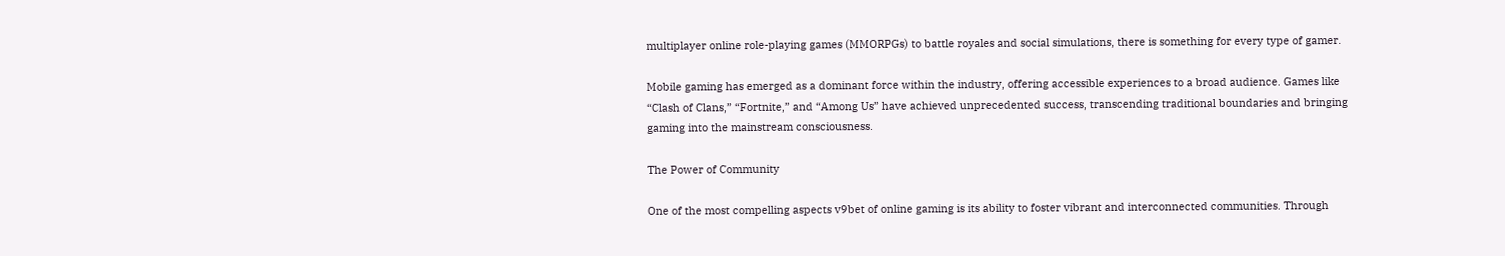multiplayer online role-playing games (MMORPGs) to battle royales and social simulations, there is something for every type of gamer.

Mobile gaming has emerged as a dominant force within the industry, offering accessible experiences to a broad audience. Games like “Clash of Clans,” “Fortnite,” and “Among Us” have achieved unprecedented success, transcending traditional boundaries and bringing gaming into the mainstream consciousness.

The Power of Community

One of the most compelling aspects v9bet of online gaming is its ability to foster vibrant and interconnected communities. Through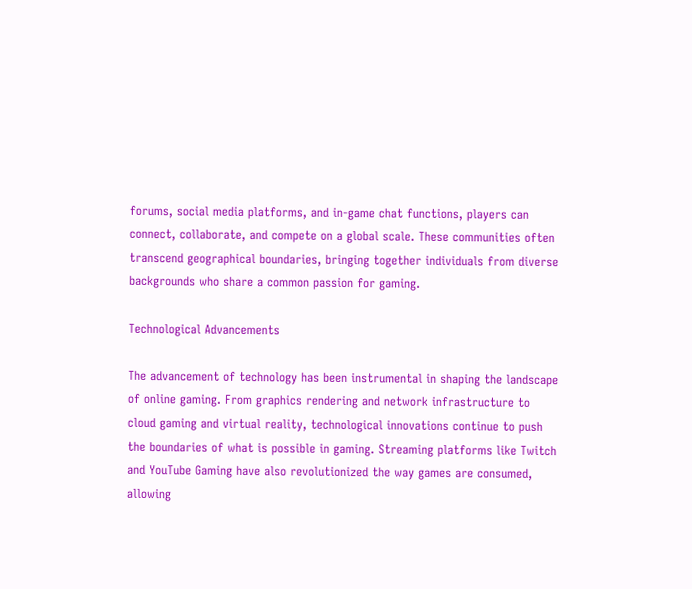forums, social media platforms, and in-game chat functions, players can connect, collaborate, and compete on a global scale. These communities often transcend geographical boundaries, bringing together individuals from diverse backgrounds who share a common passion for gaming.

Technological Advancements

The advancement of technology has been instrumental in shaping the landscape of online gaming. From graphics rendering and network infrastructure to cloud gaming and virtual reality, technological innovations continue to push the boundaries of what is possible in gaming. Streaming platforms like Twitch and YouTube Gaming have also revolutionized the way games are consumed, allowing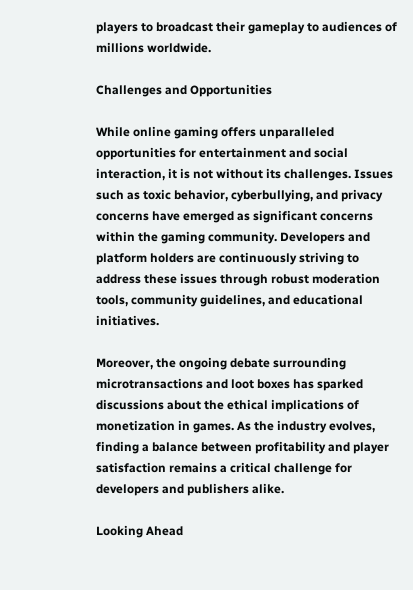players to broadcast their gameplay to audiences of millions worldwide.

Challenges and Opportunities

While online gaming offers unparalleled opportunities for entertainment and social interaction, it is not without its challenges. Issues such as toxic behavior, cyberbullying, and privacy concerns have emerged as significant concerns within the gaming community. Developers and platform holders are continuously striving to address these issues through robust moderation tools, community guidelines, and educational initiatives.

Moreover, the ongoing debate surrounding microtransactions and loot boxes has sparked discussions about the ethical implications of monetization in games. As the industry evolves, finding a balance between profitability and player satisfaction remains a critical challenge for developers and publishers alike.

Looking Ahead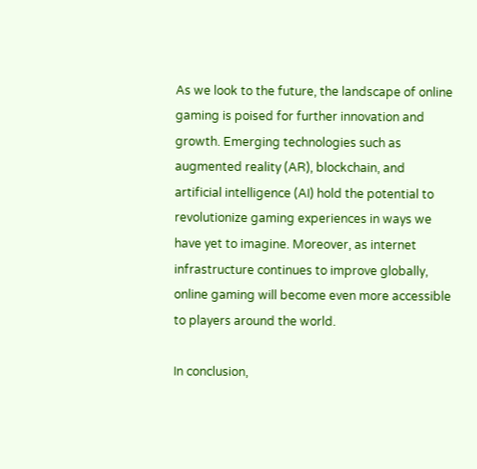As we look to the future, the landscape of online gaming is poised for further innovation and growth. Emerging technologies such as augmented reality (AR), blockchain, and artificial intelligence (AI) hold the potential to revolutionize gaming experiences in ways we have yet to imagine. Moreover, as internet infrastructure continues to improve globally, online gaming will become even more accessible to players around the world.

In conclusion,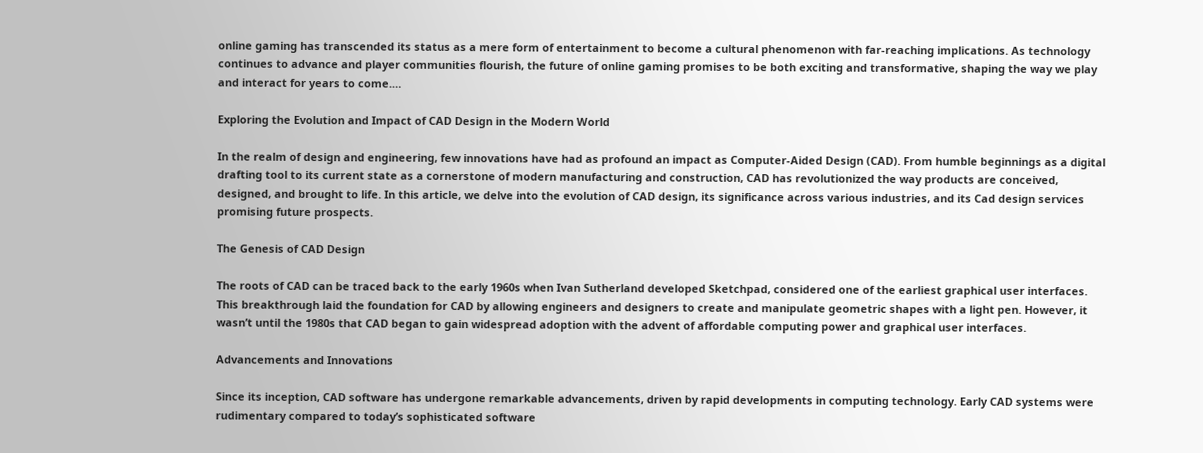online gaming has transcended its status as a mere form of entertainment to become a cultural phenomenon with far-reaching implications. As technology continues to advance and player communities flourish, the future of online gaming promises to be both exciting and transformative, shaping the way we play and interact for years to come.…

Exploring the Evolution and Impact of CAD Design in the Modern World

In the realm of design and engineering, few innovations have had as profound an impact as Computer-Aided Design (CAD). From humble beginnings as a digital drafting tool to its current state as a cornerstone of modern manufacturing and construction, CAD has revolutionized the way products are conceived, designed, and brought to life. In this article, we delve into the evolution of CAD design, its significance across various industries, and its Cad design services promising future prospects.

The Genesis of CAD Design

The roots of CAD can be traced back to the early 1960s when Ivan Sutherland developed Sketchpad, considered one of the earliest graphical user interfaces. This breakthrough laid the foundation for CAD by allowing engineers and designers to create and manipulate geometric shapes with a light pen. However, it wasn’t until the 1980s that CAD began to gain widespread adoption with the advent of affordable computing power and graphical user interfaces.

Advancements and Innovations

Since its inception, CAD software has undergone remarkable advancements, driven by rapid developments in computing technology. Early CAD systems were rudimentary compared to today’s sophisticated software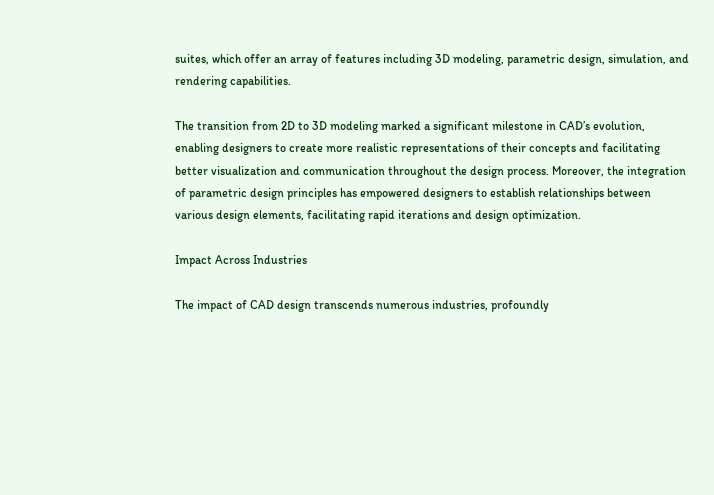suites, which offer an array of features including 3D modeling, parametric design, simulation, and rendering capabilities.

The transition from 2D to 3D modeling marked a significant milestone in CAD’s evolution, enabling designers to create more realistic representations of their concepts and facilitating better visualization and communication throughout the design process. Moreover, the integration of parametric design principles has empowered designers to establish relationships between various design elements, facilitating rapid iterations and design optimization.

Impact Across Industries

The impact of CAD design transcends numerous industries, profoundly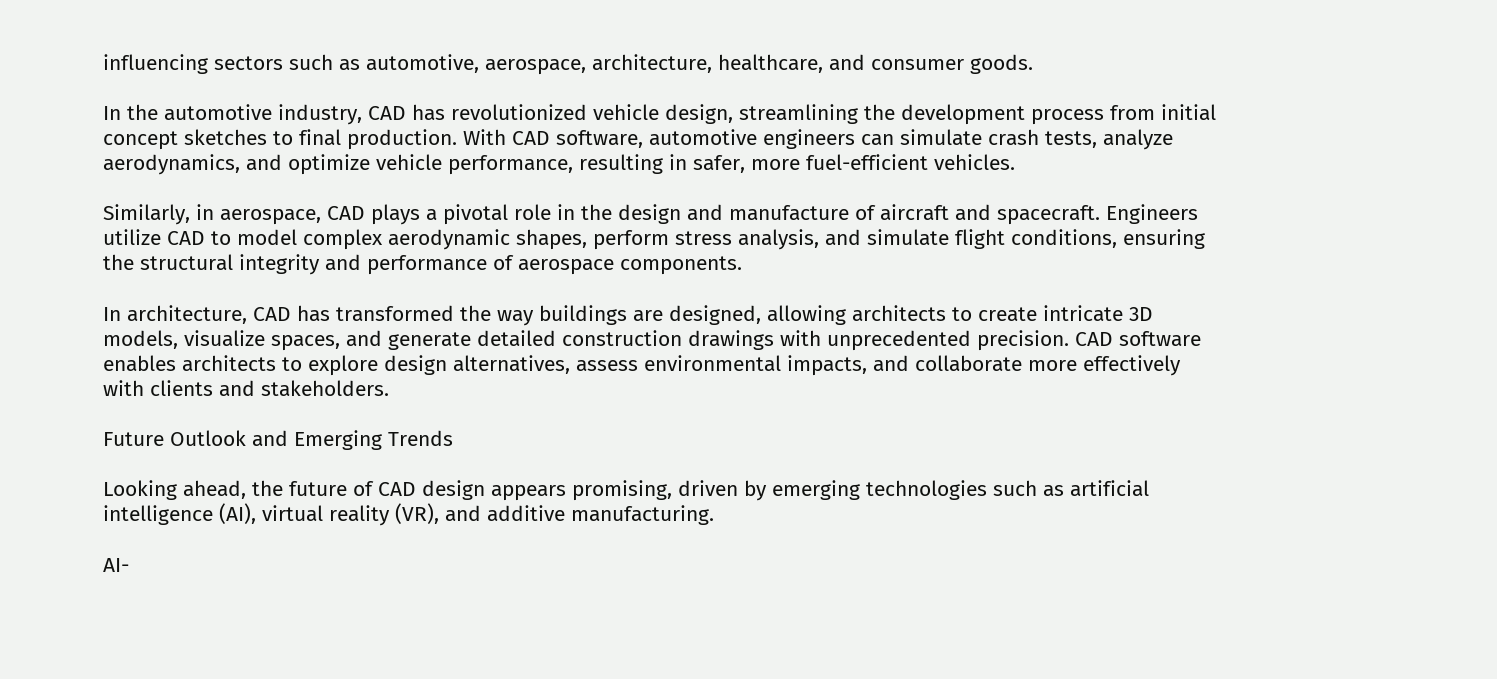influencing sectors such as automotive, aerospace, architecture, healthcare, and consumer goods.

In the automotive industry, CAD has revolutionized vehicle design, streamlining the development process from initial concept sketches to final production. With CAD software, automotive engineers can simulate crash tests, analyze aerodynamics, and optimize vehicle performance, resulting in safer, more fuel-efficient vehicles.

Similarly, in aerospace, CAD plays a pivotal role in the design and manufacture of aircraft and spacecraft. Engineers utilize CAD to model complex aerodynamic shapes, perform stress analysis, and simulate flight conditions, ensuring the structural integrity and performance of aerospace components.

In architecture, CAD has transformed the way buildings are designed, allowing architects to create intricate 3D models, visualize spaces, and generate detailed construction drawings with unprecedented precision. CAD software enables architects to explore design alternatives, assess environmental impacts, and collaborate more effectively with clients and stakeholders.

Future Outlook and Emerging Trends

Looking ahead, the future of CAD design appears promising, driven by emerging technologies such as artificial intelligence (AI), virtual reality (VR), and additive manufacturing.

AI-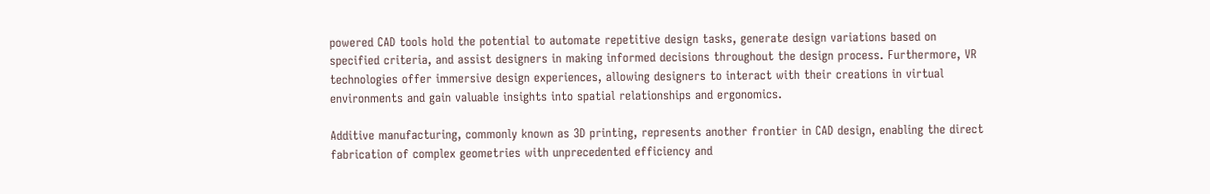powered CAD tools hold the potential to automate repetitive design tasks, generate design variations based on specified criteria, and assist designers in making informed decisions throughout the design process. Furthermore, VR technologies offer immersive design experiences, allowing designers to interact with their creations in virtual environments and gain valuable insights into spatial relationships and ergonomics.

Additive manufacturing, commonly known as 3D printing, represents another frontier in CAD design, enabling the direct fabrication of complex geometries with unprecedented efficiency and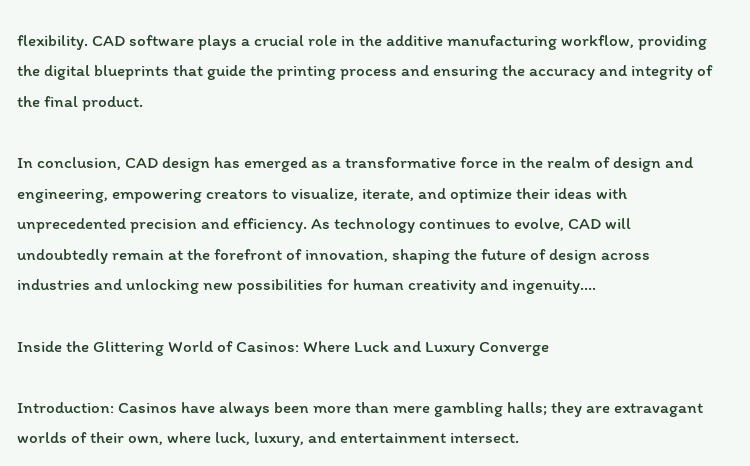flexibility. CAD software plays a crucial role in the additive manufacturing workflow, providing the digital blueprints that guide the printing process and ensuring the accuracy and integrity of the final product.

In conclusion, CAD design has emerged as a transformative force in the realm of design and engineering, empowering creators to visualize, iterate, and optimize their ideas with unprecedented precision and efficiency. As technology continues to evolve, CAD will undoubtedly remain at the forefront of innovation, shaping the future of design across industries and unlocking new possibilities for human creativity and ingenuity.…

Inside the Glittering World of Casinos: Where Luck and Luxury Converge

Introduction: Casinos have always been more than mere gambling halls; they are extravagant worlds of their own, where luck, luxury, and entertainment intersect.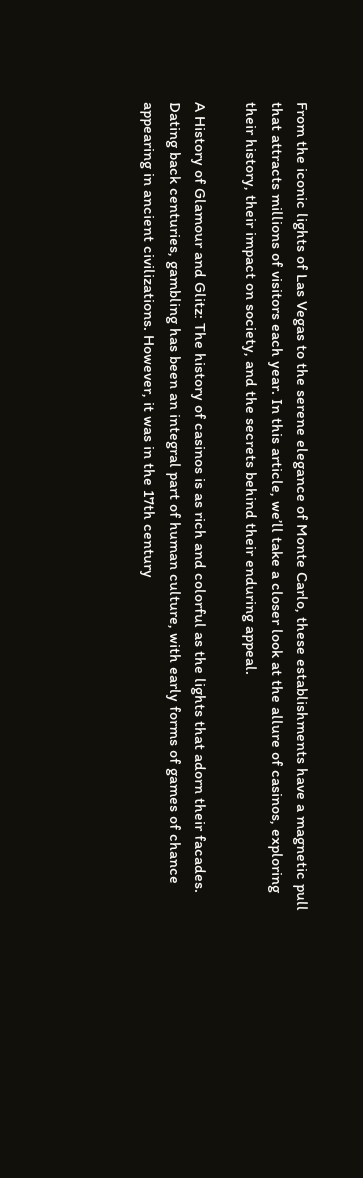From the iconic lights of Las Vegas to the serene elegance of Monte Carlo, these establishments have a magnetic pull that attracts millions of visitors each year. In this article, we’ll take a closer look at the allure of casinos, exploring their history, their impact on society, and the secrets behind their enduring appeal.

A History of Glamour and Glitz: The history of casinos is as rich and colorful as the lights that adorn their facades. Dating back centuries, gambling has been an integral part of human culture, with early forms of games of chance appearing in ancient civilizations. However, it was in the 17th century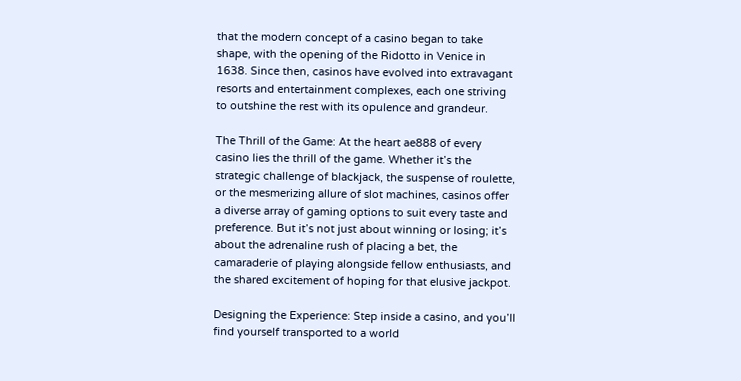that the modern concept of a casino began to take shape, with the opening of the Ridotto in Venice in 1638. Since then, casinos have evolved into extravagant resorts and entertainment complexes, each one striving to outshine the rest with its opulence and grandeur.

The Thrill of the Game: At the heart ae888 of every casino lies the thrill of the game. Whether it’s the strategic challenge of blackjack, the suspense of roulette, or the mesmerizing allure of slot machines, casinos offer a diverse array of gaming options to suit every taste and preference. But it’s not just about winning or losing; it’s about the adrenaline rush of placing a bet, the camaraderie of playing alongside fellow enthusiasts, and the shared excitement of hoping for that elusive jackpot.

Designing the Experience: Step inside a casino, and you’ll find yourself transported to a world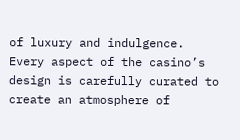of luxury and indulgence. Every aspect of the casino’s design is carefully curated to create an atmosphere of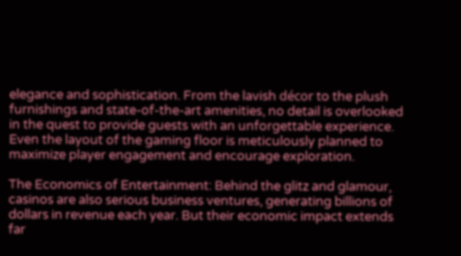elegance and sophistication. From the lavish décor to the plush furnishings and state-of-the-art amenities, no detail is overlooked in the quest to provide guests with an unforgettable experience. Even the layout of the gaming floor is meticulously planned to maximize player engagement and encourage exploration.

The Economics of Entertainment: Behind the glitz and glamour, casinos are also serious business ventures, generating billions of dollars in revenue each year. But their economic impact extends far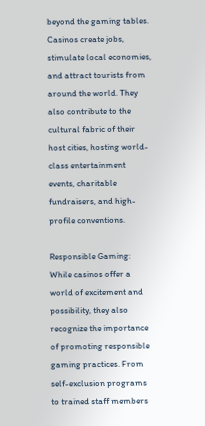beyond the gaming tables. Casinos create jobs, stimulate local economies, and attract tourists from around the world. They also contribute to the cultural fabric of their host cities, hosting world-class entertainment events, charitable fundraisers, and high-profile conventions.

Responsible Gaming: While casinos offer a world of excitement and possibility, they also recognize the importance of promoting responsible gaming practices. From self-exclusion programs to trained staff members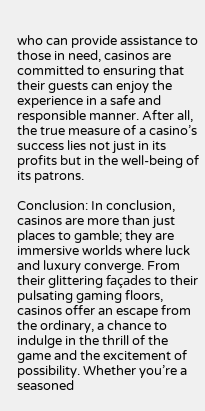who can provide assistance to those in need, casinos are committed to ensuring that their guests can enjoy the experience in a safe and responsible manner. After all, the true measure of a casino’s success lies not just in its profits but in the well-being of its patrons.

Conclusion: In conclusion, casinos are more than just places to gamble; they are immersive worlds where luck and luxury converge. From their glittering façades to their pulsating gaming floors, casinos offer an escape from the ordinary, a chance to indulge in the thrill of the game and the excitement of possibility. Whether you’re a seasoned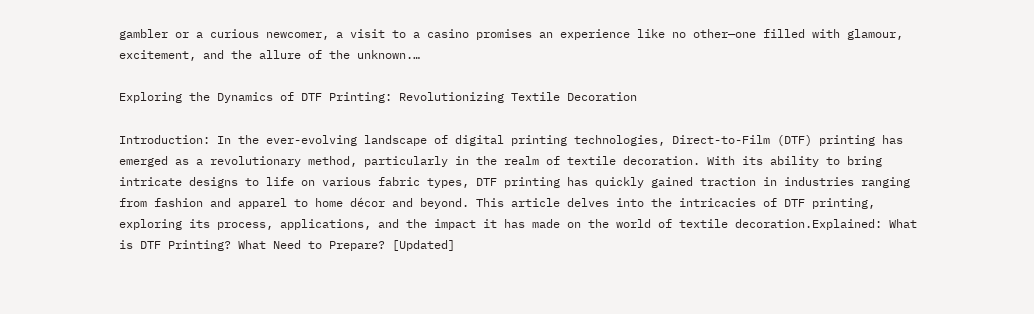gambler or a curious newcomer, a visit to a casino promises an experience like no other—one filled with glamour, excitement, and the allure of the unknown.…

Exploring the Dynamics of DTF Printing: Revolutionizing Textile Decoration

Introduction: In the ever-evolving landscape of digital printing technologies, Direct-to-Film (DTF) printing has emerged as a revolutionary method, particularly in the realm of textile decoration. With its ability to bring intricate designs to life on various fabric types, DTF printing has quickly gained traction in industries ranging from fashion and apparel to home décor and beyond. This article delves into the intricacies of DTF printing, exploring its process, applications, and the impact it has made on the world of textile decoration.Explained: What is DTF Printing? What Need to Prepare? [Updated]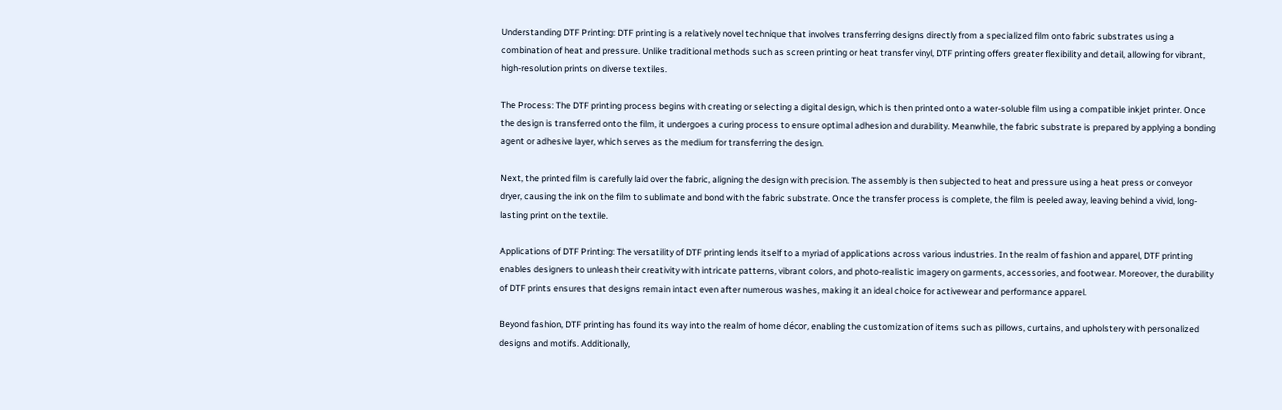Understanding DTF Printing: DTF printing is a relatively novel technique that involves transferring designs directly from a specialized film onto fabric substrates using a combination of heat and pressure. Unlike traditional methods such as screen printing or heat transfer vinyl, DTF printing offers greater flexibility and detail, allowing for vibrant, high-resolution prints on diverse textiles.

The Process: The DTF printing process begins with creating or selecting a digital design, which is then printed onto a water-soluble film using a compatible inkjet printer. Once the design is transferred onto the film, it undergoes a curing process to ensure optimal adhesion and durability. Meanwhile, the fabric substrate is prepared by applying a bonding agent or adhesive layer, which serves as the medium for transferring the design.

Next, the printed film is carefully laid over the fabric, aligning the design with precision. The assembly is then subjected to heat and pressure using a heat press or conveyor dryer, causing the ink on the film to sublimate and bond with the fabric substrate. Once the transfer process is complete, the film is peeled away, leaving behind a vivid, long-lasting print on the textile.

Applications of DTF Printing: The versatility of DTF printing lends itself to a myriad of applications across various industries. In the realm of fashion and apparel, DTF printing enables designers to unleash their creativity with intricate patterns, vibrant colors, and photo-realistic imagery on garments, accessories, and footwear. Moreover, the durability of DTF prints ensures that designs remain intact even after numerous washes, making it an ideal choice for activewear and performance apparel.

Beyond fashion, DTF printing has found its way into the realm of home décor, enabling the customization of items such as pillows, curtains, and upholstery with personalized designs and motifs. Additionally,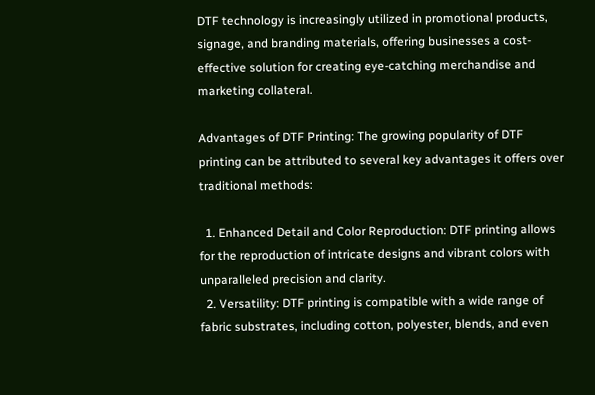DTF technology is increasingly utilized in promotional products, signage, and branding materials, offering businesses a cost-effective solution for creating eye-catching merchandise and marketing collateral.

Advantages of DTF Printing: The growing popularity of DTF printing can be attributed to several key advantages it offers over traditional methods:

  1. Enhanced Detail and Color Reproduction: DTF printing allows for the reproduction of intricate designs and vibrant colors with unparalleled precision and clarity.
  2. Versatility: DTF printing is compatible with a wide range of fabric substrates, including cotton, polyester, blends, and even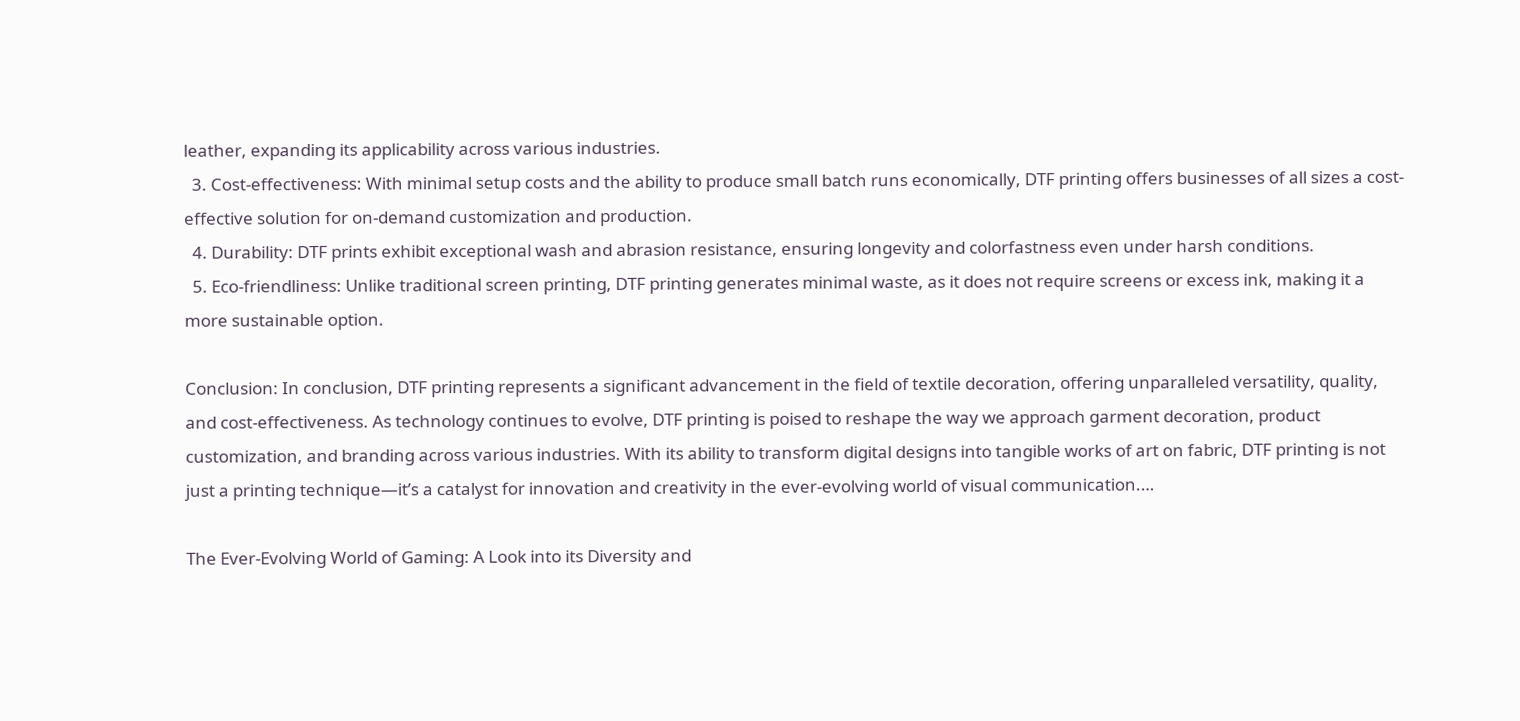leather, expanding its applicability across various industries.
  3. Cost-effectiveness: With minimal setup costs and the ability to produce small batch runs economically, DTF printing offers businesses of all sizes a cost-effective solution for on-demand customization and production.
  4. Durability: DTF prints exhibit exceptional wash and abrasion resistance, ensuring longevity and colorfastness even under harsh conditions.
  5. Eco-friendliness: Unlike traditional screen printing, DTF printing generates minimal waste, as it does not require screens or excess ink, making it a more sustainable option.

Conclusion: In conclusion, DTF printing represents a significant advancement in the field of textile decoration, offering unparalleled versatility, quality, and cost-effectiveness. As technology continues to evolve, DTF printing is poised to reshape the way we approach garment decoration, product customization, and branding across various industries. With its ability to transform digital designs into tangible works of art on fabric, DTF printing is not just a printing technique—it’s a catalyst for innovation and creativity in the ever-evolving world of visual communication.…

The Ever-Evolving World of Gaming: A Look into its Diversity and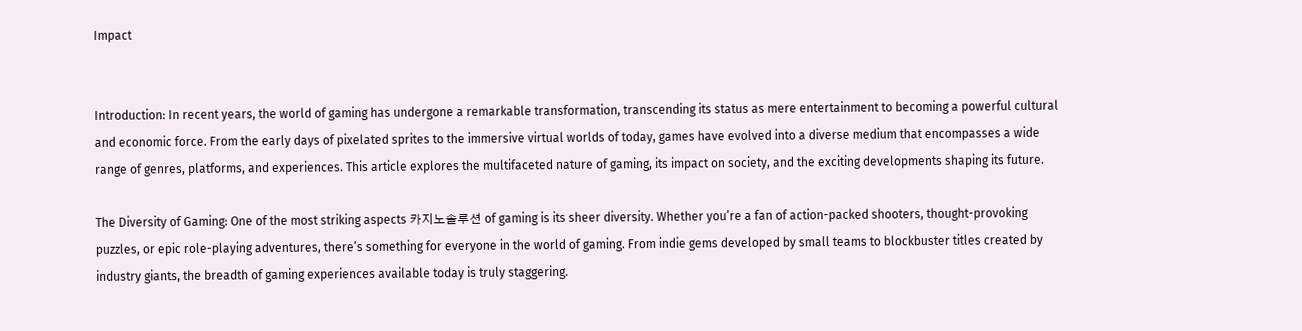Impact


Introduction: In recent years, the world of gaming has undergone a remarkable transformation, transcending its status as mere entertainment to becoming a powerful cultural and economic force. From the early days of pixelated sprites to the immersive virtual worlds of today, games have evolved into a diverse medium that encompasses a wide range of genres, platforms, and experiences. This article explores the multifaceted nature of gaming, its impact on society, and the exciting developments shaping its future.

The Diversity of Gaming: One of the most striking aspects 카지노솔루션 of gaming is its sheer diversity. Whether you’re a fan of action-packed shooters, thought-provoking puzzles, or epic role-playing adventures, there’s something for everyone in the world of gaming. From indie gems developed by small teams to blockbuster titles created by industry giants, the breadth of gaming experiences available today is truly staggering.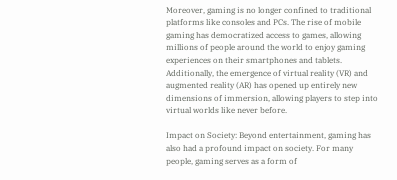Moreover, gaming is no longer confined to traditional platforms like consoles and PCs. The rise of mobile gaming has democratized access to games, allowing millions of people around the world to enjoy gaming experiences on their smartphones and tablets. Additionally, the emergence of virtual reality (VR) and augmented reality (AR) has opened up entirely new dimensions of immersion, allowing players to step into virtual worlds like never before.

Impact on Society: Beyond entertainment, gaming has also had a profound impact on society. For many people, gaming serves as a form of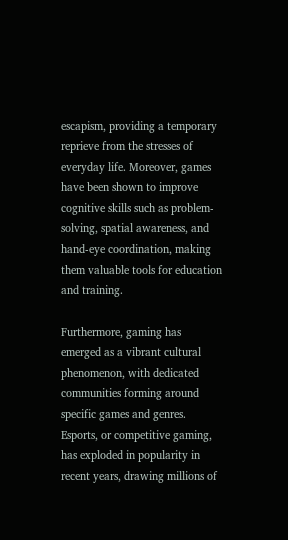escapism, providing a temporary reprieve from the stresses of everyday life. Moreover, games have been shown to improve cognitive skills such as problem-solving, spatial awareness, and hand-eye coordination, making them valuable tools for education and training.

Furthermore, gaming has emerged as a vibrant cultural phenomenon, with dedicated communities forming around specific games and genres. Esports, or competitive gaming, has exploded in popularity in recent years, drawing millions of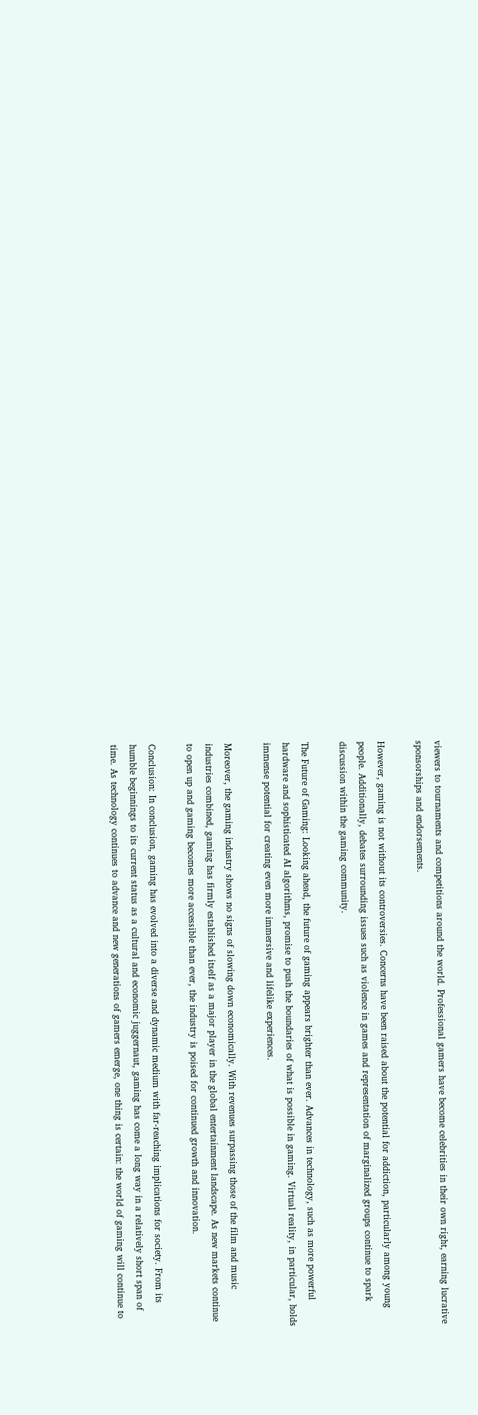viewers to tournaments and competitions around the world. Professional gamers have become celebrities in their own right, earning lucrative sponsorships and endorsements.

However, gaming is not without its controversies. Concerns have been raised about the potential for addiction, particularly among young people. Additionally, debates surrounding issues such as violence in games and representation of marginalized groups continue to spark discussion within the gaming community.

The Future of Gaming: Looking ahead, the future of gaming appears brighter than ever. Advances in technology, such as more powerful hardware and sophisticated AI algorithms, promise to push the boundaries of what is possible in gaming. Virtual reality, in particular, holds immense potential for creating even more immersive and lifelike experiences.

Moreover, the gaming industry shows no signs of slowing down economically. With revenues surpassing those of the film and music industries combined, gaming has firmly established itself as a major player in the global entertainment landscape. As new markets continue to open up and gaming becomes more accessible than ever, the industry is poised for continued growth and innovation.

Conclusion: In conclusion, gaming has evolved into a diverse and dynamic medium with far-reaching implications for society. From its humble beginnings to its current status as a cultural and economic juggernaut, gaming has come a long way in a relatively short span of time. As technology continues to advance and new generations of gamers emerge, one thing is certain: the world of gaming will continue to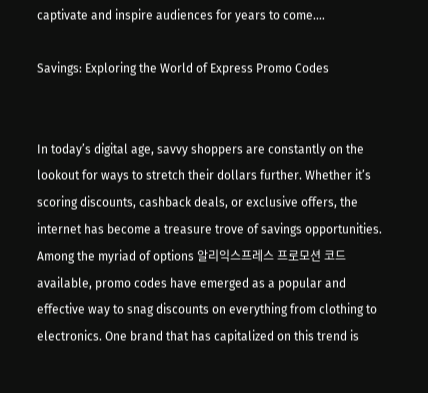captivate and inspire audiences for years to come.…

Savings: Exploring the World of Express Promo Codes


In today’s digital age, savvy shoppers are constantly on the lookout for ways to stretch their dollars further. Whether it’s scoring discounts, cashback deals, or exclusive offers, the internet has become a treasure trove of savings opportunities. Among the myriad of options 알리익스프레스 프로모션 코드 available, promo codes have emerged as a popular and effective way to snag discounts on everything from clothing to electronics. One brand that has capitalized on this trend is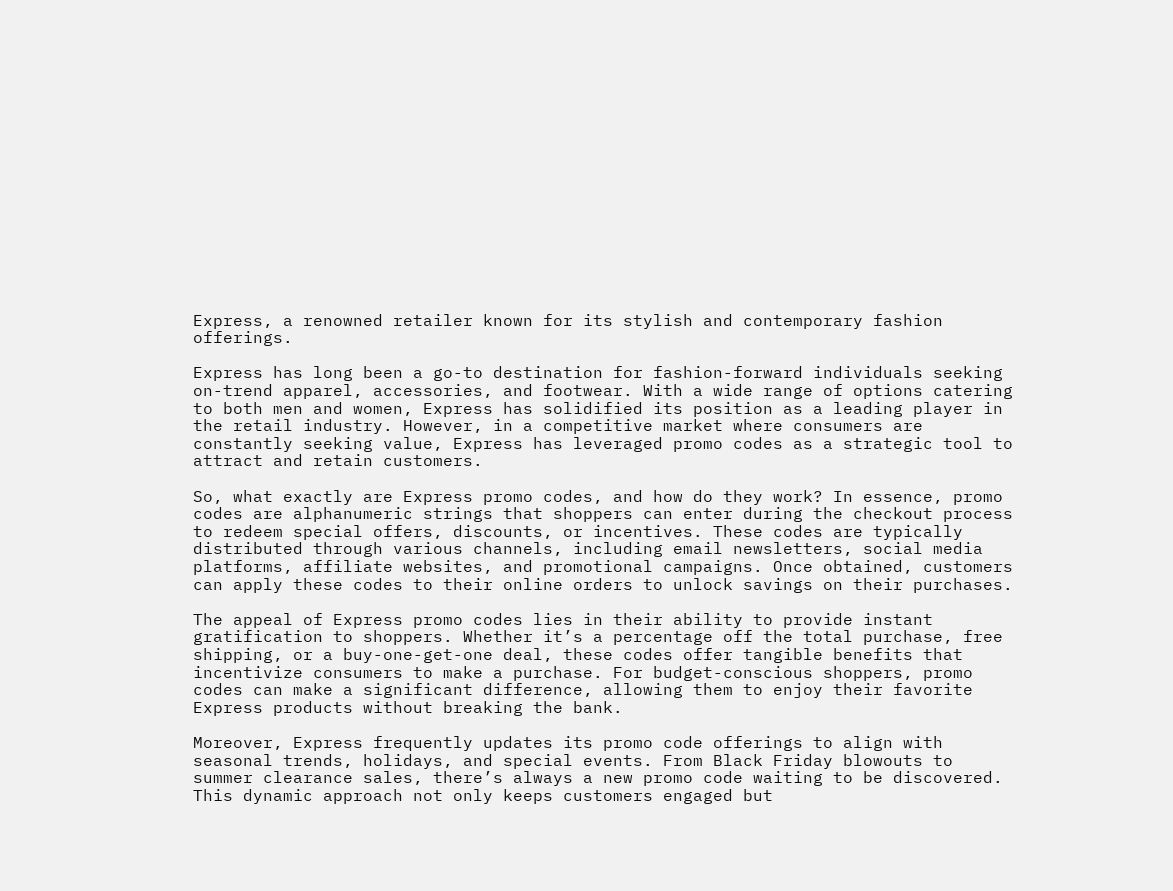Express, a renowned retailer known for its stylish and contemporary fashion offerings.

Express has long been a go-to destination for fashion-forward individuals seeking on-trend apparel, accessories, and footwear. With a wide range of options catering to both men and women, Express has solidified its position as a leading player in the retail industry. However, in a competitive market where consumers are constantly seeking value, Express has leveraged promo codes as a strategic tool to attract and retain customers.

So, what exactly are Express promo codes, and how do they work? In essence, promo codes are alphanumeric strings that shoppers can enter during the checkout process to redeem special offers, discounts, or incentives. These codes are typically distributed through various channels, including email newsletters, social media platforms, affiliate websites, and promotional campaigns. Once obtained, customers can apply these codes to their online orders to unlock savings on their purchases.

The appeal of Express promo codes lies in their ability to provide instant gratification to shoppers. Whether it’s a percentage off the total purchase, free shipping, or a buy-one-get-one deal, these codes offer tangible benefits that incentivize consumers to make a purchase. For budget-conscious shoppers, promo codes can make a significant difference, allowing them to enjoy their favorite Express products without breaking the bank.

Moreover, Express frequently updates its promo code offerings to align with seasonal trends, holidays, and special events. From Black Friday blowouts to summer clearance sales, there’s always a new promo code waiting to be discovered. This dynamic approach not only keeps customers engaged but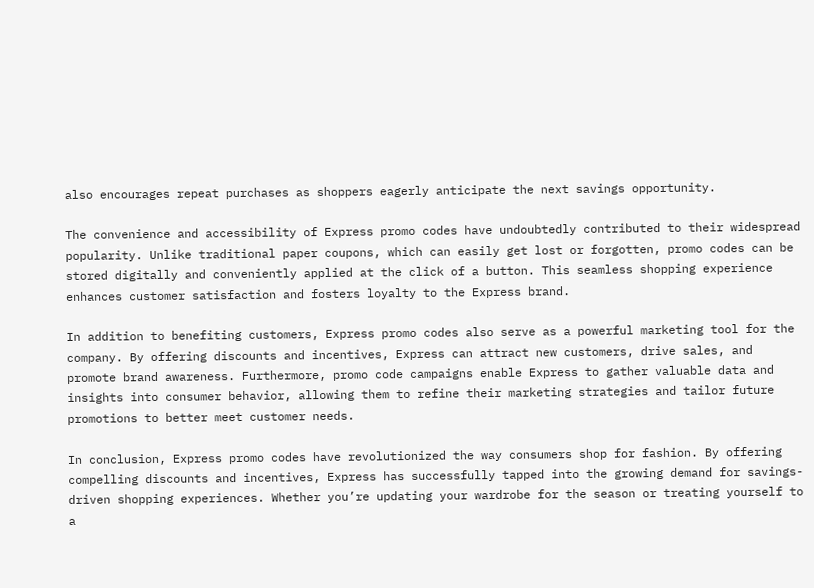also encourages repeat purchases as shoppers eagerly anticipate the next savings opportunity.

The convenience and accessibility of Express promo codes have undoubtedly contributed to their widespread popularity. Unlike traditional paper coupons, which can easily get lost or forgotten, promo codes can be stored digitally and conveniently applied at the click of a button. This seamless shopping experience enhances customer satisfaction and fosters loyalty to the Express brand.

In addition to benefiting customers, Express promo codes also serve as a powerful marketing tool for the company. By offering discounts and incentives, Express can attract new customers, drive sales, and promote brand awareness. Furthermore, promo code campaigns enable Express to gather valuable data and insights into consumer behavior, allowing them to refine their marketing strategies and tailor future promotions to better meet customer needs.

In conclusion, Express promo codes have revolutionized the way consumers shop for fashion. By offering compelling discounts and incentives, Express has successfully tapped into the growing demand for savings-driven shopping experiences. Whether you’re updating your wardrobe for the season or treating yourself to a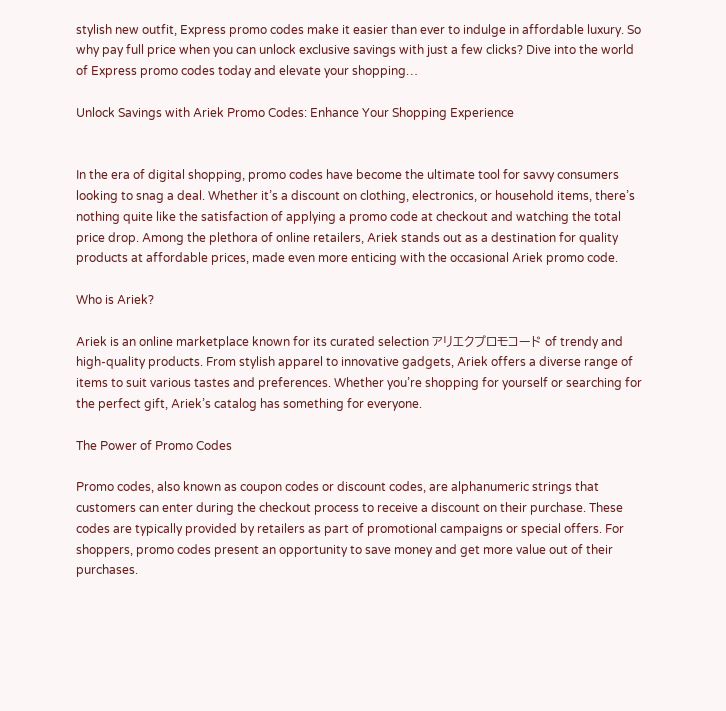stylish new outfit, Express promo codes make it easier than ever to indulge in affordable luxury. So why pay full price when you can unlock exclusive savings with just a few clicks? Dive into the world of Express promo codes today and elevate your shopping…

Unlock Savings with Ariek Promo Codes: Enhance Your Shopping Experience


In the era of digital shopping, promo codes have become the ultimate tool for savvy consumers looking to snag a deal. Whether it’s a discount on clothing, electronics, or household items, there’s nothing quite like the satisfaction of applying a promo code at checkout and watching the total price drop. Among the plethora of online retailers, Ariek stands out as a destination for quality products at affordable prices, made even more enticing with the occasional Ariek promo code.

Who is Ariek?

Ariek is an online marketplace known for its curated selection アリエクプロモコード of trendy and high-quality products. From stylish apparel to innovative gadgets, Ariek offers a diverse range of items to suit various tastes and preferences. Whether you’re shopping for yourself or searching for the perfect gift, Ariek’s catalog has something for everyone.

The Power of Promo Codes

Promo codes, also known as coupon codes or discount codes, are alphanumeric strings that customers can enter during the checkout process to receive a discount on their purchase. These codes are typically provided by retailers as part of promotional campaigns or special offers. For shoppers, promo codes present an opportunity to save money and get more value out of their purchases.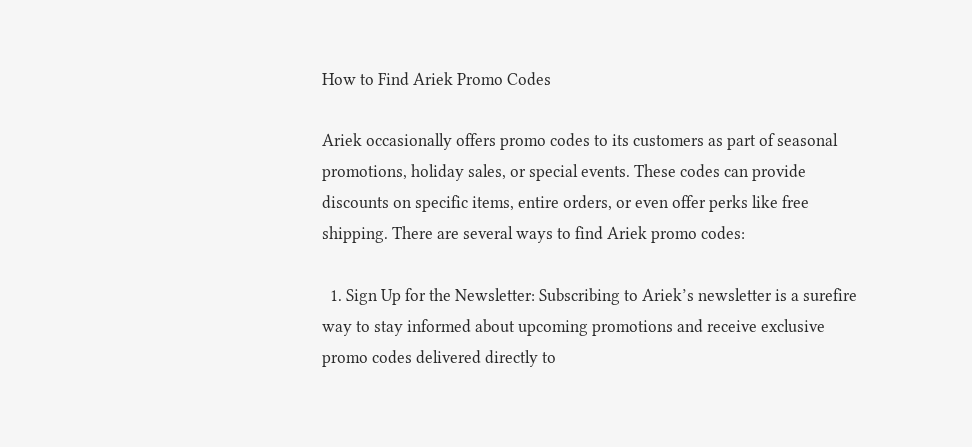How to Find Ariek Promo Codes

Ariek occasionally offers promo codes to its customers as part of seasonal promotions, holiday sales, or special events. These codes can provide discounts on specific items, entire orders, or even offer perks like free shipping. There are several ways to find Ariek promo codes:

  1. Sign Up for the Newsletter: Subscribing to Ariek’s newsletter is a surefire way to stay informed about upcoming promotions and receive exclusive promo codes delivered directly to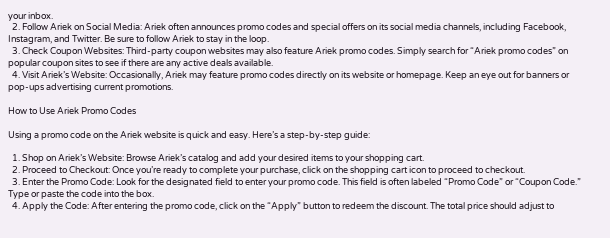your inbox.
  2. Follow Ariek on Social Media: Ariek often announces promo codes and special offers on its social media channels, including Facebook, Instagram, and Twitter. Be sure to follow Ariek to stay in the loop.
  3. Check Coupon Websites: Third-party coupon websites may also feature Ariek promo codes. Simply search for “Ariek promo codes” on popular coupon sites to see if there are any active deals available.
  4. Visit Ariek’s Website: Occasionally, Ariek may feature promo codes directly on its website or homepage. Keep an eye out for banners or pop-ups advertising current promotions.

How to Use Ariek Promo Codes

Using a promo code on the Ariek website is quick and easy. Here’s a step-by-step guide:

  1. Shop on Ariek’s Website: Browse Ariek’s catalog and add your desired items to your shopping cart.
  2. Proceed to Checkout: Once you’re ready to complete your purchase, click on the shopping cart icon to proceed to checkout.
  3. Enter the Promo Code: Look for the designated field to enter your promo code. This field is often labeled “Promo Code” or “Coupon Code.” Type or paste the code into the box.
  4. Apply the Code: After entering the promo code, click on the “Apply” button to redeem the discount. The total price should adjust to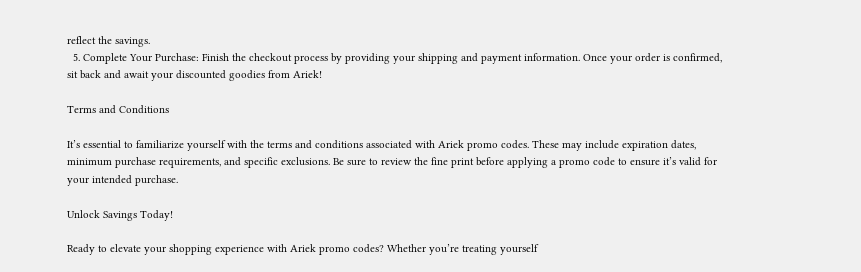reflect the savings.
  5. Complete Your Purchase: Finish the checkout process by providing your shipping and payment information. Once your order is confirmed, sit back and await your discounted goodies from Ariek!

Terms and Conditions

It’s essential to familiarize yourself with the terms and conditions associated with Ariek promo codes. These may include expiration dates, minimum purchase requirements, and specific exclusions. Be sure to review the fine print before applying a promo code to ensure it’s valid for your intended purchase.

Unlock Savings Today!

Ready to elevate your shopping experience with Ariek promo codes? Whether you’re treating yourself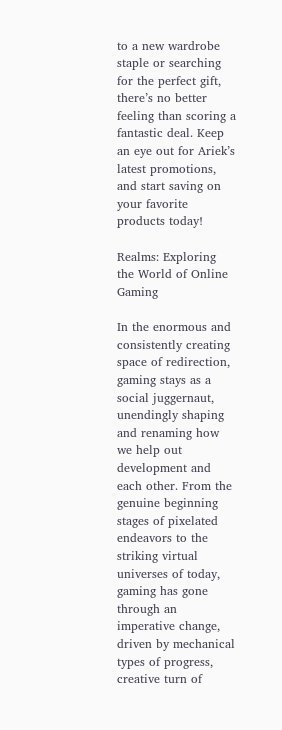to a new wardrobe staple or searching for the perfect gift, there’s no better feeling than scoring a fantastic deal. Keep an eye out for Ariek’s latest promotions, and start saving on your favorite products today!

Realms: Exploring the World of Online Gaming

In the enormous and consistently creating space of redirection, gaming stays as a social juggernaut, unendingly shaping and renaming how we help out development and each other. From the genuine beginning stages of pixelated endeavors to the striking virtual universes of today, gaming has gone through an imperative change, driven by mechanical types of progress, creative turn of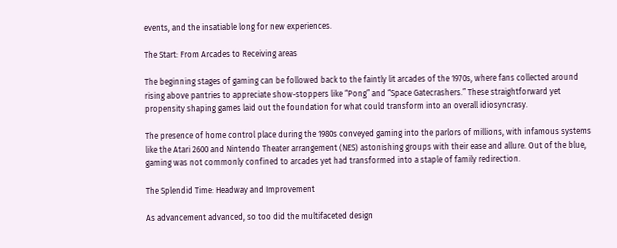events, and the insatiable long for new experiences.

The Start: From Arcades to Receiving areas

The beginning stages of gaming can be followed back to the faintly lit arcades of the 1970s, where fans collected around rising above pantries to appreciate show-stoppers like “Pong” and “Space Gatecrashers.” These straightforward yet propensity shaping games laid out the foundation for what could transform into an overall idiosyncrasy.

The presence of home control place during the 1980s conveyed gaming into the parlors of millions, with infamous systems like the Atari 2600 and Nintendo Theater arrangement (NES) astonishing groups with their ease and allure. Out of the blue, gaming was not commonly confined to arcades yet had transformed into a staple of family redirection.

The Splendid Time: Headway and Improvement

As advancement advanced, so too did the multifaceted design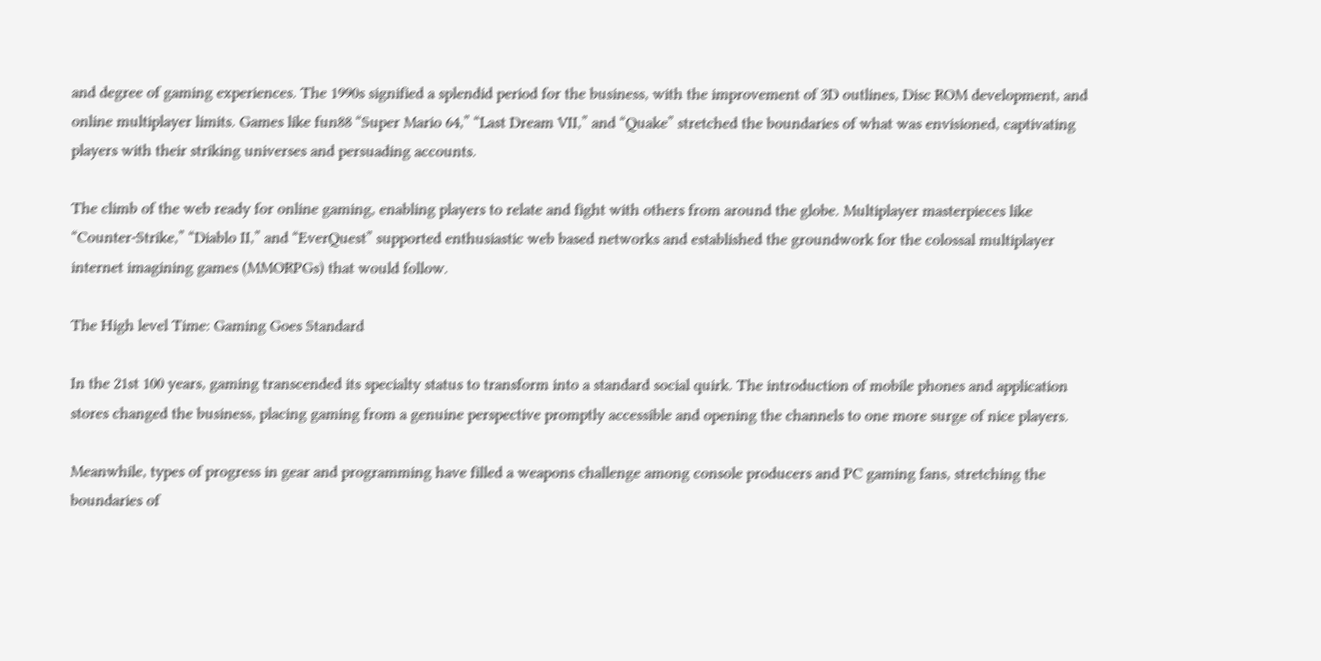and degree of gaming experiences. The 1990s signified a splendid period for the business, with the improvement of 3D outlines, Disc ROM development, and online multiplayer limits. Games like fun88 “Super Mario 64,” “Last Dream VII,” and “Quake” stretched the boundaries of what was envisioned, captivating players with their striking universes and persuading accounts.

The climb of the web ready for online gaming, enabling players to relate and fight with others from around the globe. Multiplayer masterpieces like “Counter-Strike,” “Diablo II,” and “EverQuest” supported enthusiastic web based networks and established the groundwork for the colossal multiplayer internet imagining games (MMORPGs) that would follow.

The High level Time: Gaming Goes Standard

In the 21st 100 years, gaming transcended its specialty status to transform into a standard social quirk. The introduction of mobile phones and application stores changed the business, placing gaming from a genuine perspective promptly accessible and opening the channels to one more surge of nice players.

Meanwhile, types of progress in gear and programming have filled a weapons challenge among console producers and PC gaming fans, stretching the boundaries of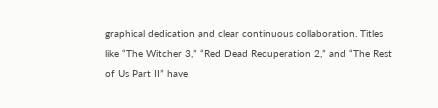graphical dedication and clear continuous collaboration. Titles like “The Witcher 3,” “Red Dead Recuperation 2,” and “The Rest of Us Part II” have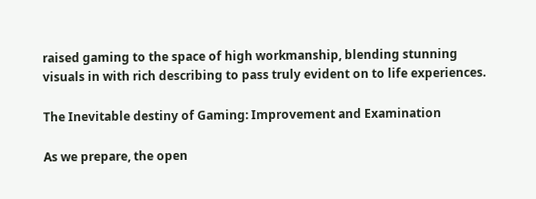raised gaming to the space of high workmanship, blending stunning visuals in with rich describing to pass truly evident on to life experiences.

The Inevitable destiny of Gaming: Improvement and Examination

As we prepare, the open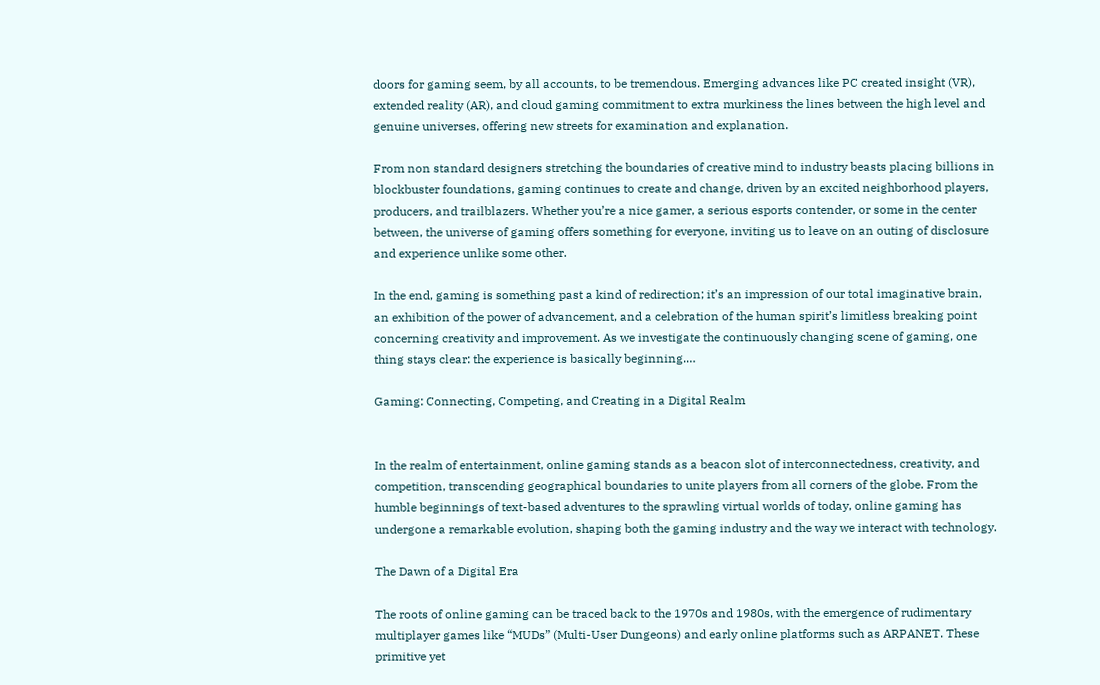doors for gaming seem, by all accounts, to be tremendous. Emerging advances like PC created insight (VR), extended reality (AR), and cloud gaming commitment to extra murkiness the lines between the high level and genuine universes, offering new streets for examination and explanation.

From non standard designers stretching the boundaries of creative mind to industry beasts placing billions in blockbuster foundations, gaming continues to create and change, driven by an excited neighborhood players, producers, and trailblazers. Whether you’re a nice gamer, a serious esports contender, or some in the center between, the universe of gaming offers something for everyone, inviting us to leave on an outing of disclosure and experience unlike some other.

In the end, gaming is something past a kind of redirection; it’s an impression of our total imaginative brain, an exhibition of the power of advancement, and a celebration of the human spirit’s limitless breaking point concerning creativity and improvement. As we investigate the continuously changing scene of gaming, one thing stays clear: the experience is basically beginning.…

Gaming: Connecting, Competing, and Creating in a Digital Realm


In the realm of entertainment, online gaming stands as a beacon slot of interconnectedness, creativity, and competition, transcending geographical boundaries to unite players from all corners of the globe. From the humble beginnings of text-based adventures to the sprawling virtual worlds of today, online gaming has undergone a remarkable evolution, shaping both the gaming industry and the way we interact with technology.

The Dawn of a Digital Era

The roots of online gaming can be traced back to the 1970s and 1980s, with the emergence of rudimentary multiplayer games like “MUDs” (Multi-User Dungeons) and early online platforms such as ARPANET. These primitive yet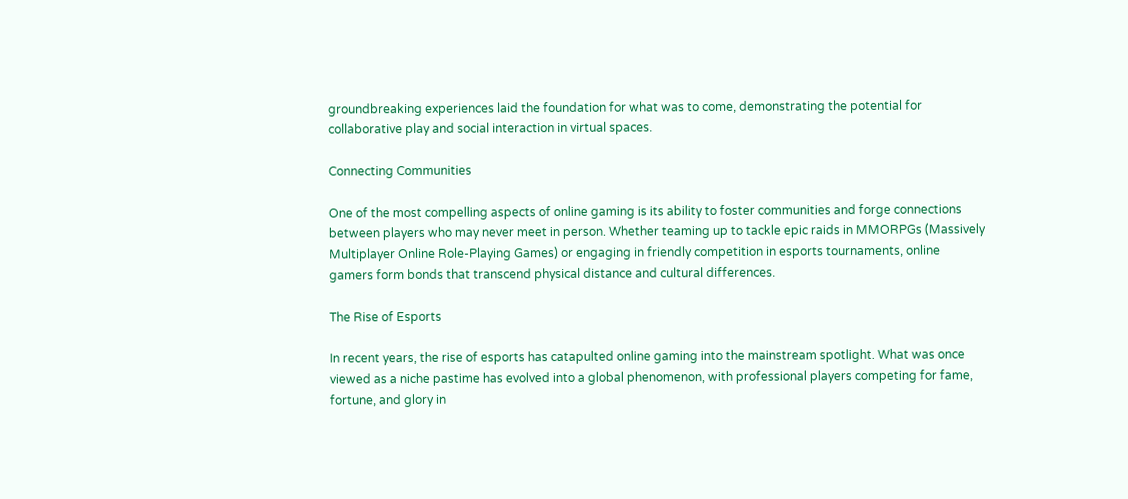groundbreaking experiences laid the foundation for what was to come, demonstrating the potential for collaborative play and social interaction in virtual spaces.

Connecting Communities

One of the most compelling aspects of online gaming is its ability to foster communities and forge connections between players who may never meet in person. Whether teaming up to tackle epic raids in MMORPGs (Massively Multiplayer Online Role-Playing Games) or engaging in friendly competition in esports tournaments, online gamers form bonds that transcend physical distance and cultural differences.

The Rise of Esports

In recent years, the rise of esports has catapulted online gaming into the mainstream spotlight. What was once viewed as a niche pastime has evolved into a global phenomenon, with professional players competing for fame, fortune, and glory in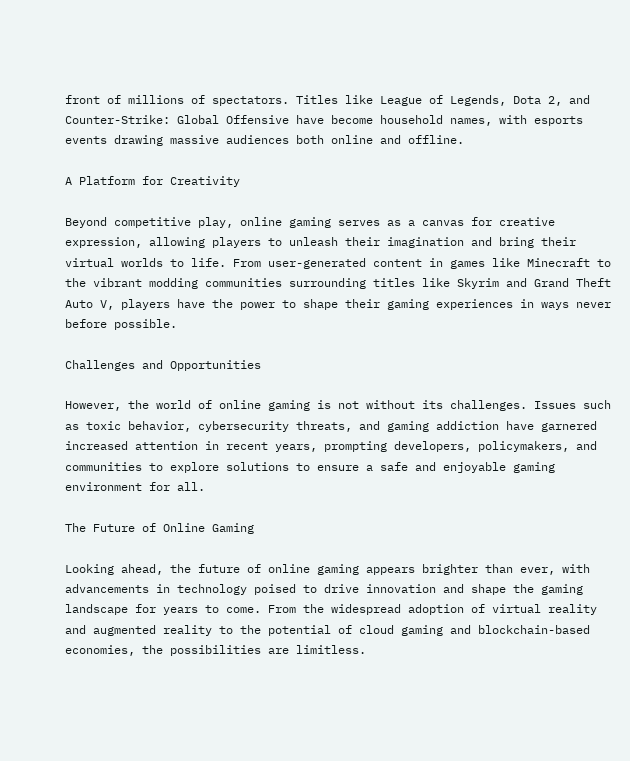front of millions of spectators. Titles like League of Legends, Dota 2, and Counter-Strike: Global Offensive have become household names, with esports events drawing massive audiences both online and offline.

A Platform for Creativity

Beyond competitive play, online gaming serves as a canvas for creative expression, allowing players to unleash their imagination and bring their virtual worlds to life. From user-generated content in games like Minecraft to the vibrant modding communities surrounding titles like Skyrim and Grand Theft Auto V, players have the power to shape their gaming experiences in ways never before possible.

Challenges and Opportunities

However, the world of online gaming is not without its challenges. Issues such as toxic behavior, cybersecurity threats, and gaming addiction have garnered increased attention in recent years, prompting developers, policymakers, and communities to explore solutions to ensure a safe and enjoyable gaming environment for all.

The Future of Online Gaming

Looking ahead, the future of online gaming appears brighter than ever, with advancements in technology poised to drive innovation and shape the gaming landscape for years to come. From the widespread adoption of virtual reality and augmented reality to the potential of cloud gaming and blockchain-based economies, the possibilities are limitless.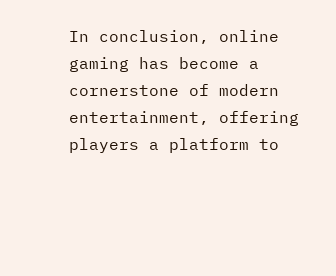In conclusion, online gaming has become a cornerstone of modern entertainment, offering players a platform to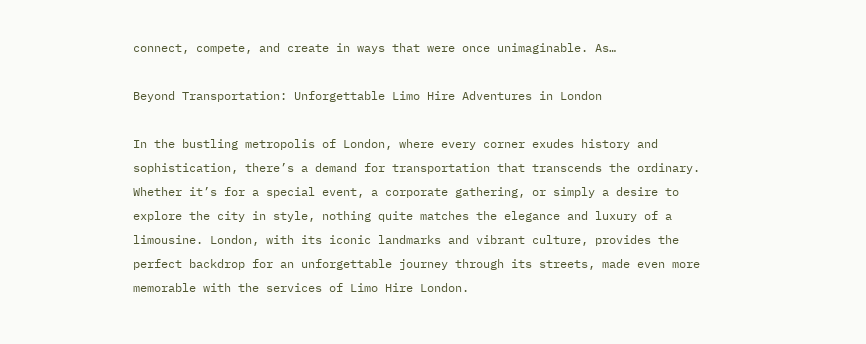connect, compete, and create in ways that were once unimaginable. As…

Beyond Transportation: Unforgettable Limo Hire Adventures in London

In the bustling metropolis of London, where every corner exudes history and sophistication, there’s a demand for transportation that transcends the ordinary. Whether it’s for a special event, a corporate gathering, or simply a desire to explore the city in style, nothing quite matches the elegance and luxury of a limousine. London, with its iconic landmarks and vibrant culture, provides the perfect backdrop for an unforgettable journey through its streets, made even more memorable with the services of Limo Hire London.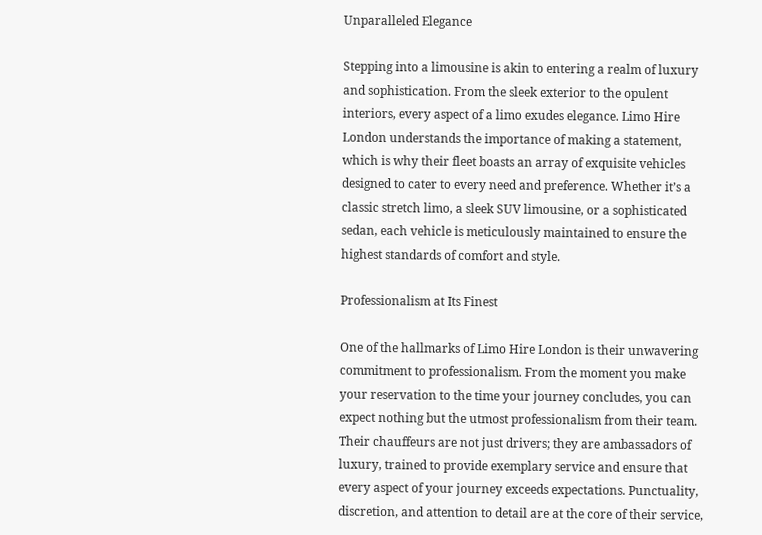Unparalleled Elegance

Stepping into a limousine is akin to entering a realm of luxury and sophistication. From the sleek exterior to the opulent interiors, every aspect of a limo exudes elegance. Limo Hire London understands the importance of making a statement, which is why their fleet boasts an array of exquisite vehicles designed to cater to every need and preference. Whether it’s a classic stretch limo, a sleek SUV limousine, or a sophisticated sedan, each vehicle is meticulously maintained to ensure the highest standards of comfort and style.

Professionalism at Its Finest

One of the hallmarks of Limo Hire London is their unwavering commitment to professionalism. From the moment you make your reservation to the time your journey concludes, you can expect nothing but the utmost professionalism from their team. Their chauffeurs are not just drivers; they are ambassadors of luxury, trained to provide exemplary service and ensure that every aspect of your journey exceeds expectations. Punctuality, discretion, and attention to detail are at the core of their service,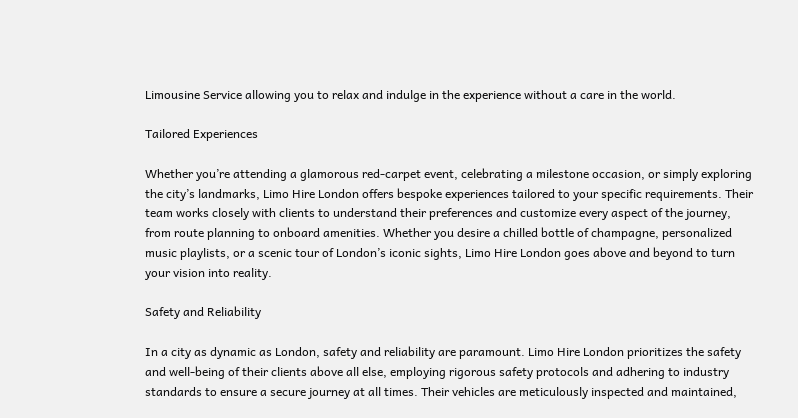Limousine Service allowing you to relax and indulge in the experience without a care in the world.

Tailored Experiences

Whether you’re attending a glamorous red-carpet event, celebrating a milestone occasion, or simply exploring the city’s landmarks, Limo Hire London offers bespoke experiences tailored to your specific requirements. Their team works closely with clients to understand their preferences and customize every aspect of the journey, from route planning to onboard amenities. Whether you desire a chilled bottle of champagne, personalized music playlists, or a scenic tour of London’s iconic sights, Limo Hire London goes above and beyond to turn your vision into reality.

Safety and Reliability

In a city as dynamic as London, safety and reliability are paramount. Limo Hire London prioritizes the safety and well-being of their clients above all else, employing rigorous safety protocols and adhering to industry standards to ensure a secure journey at all times. Their vehicles are meticulously inspected and maintained,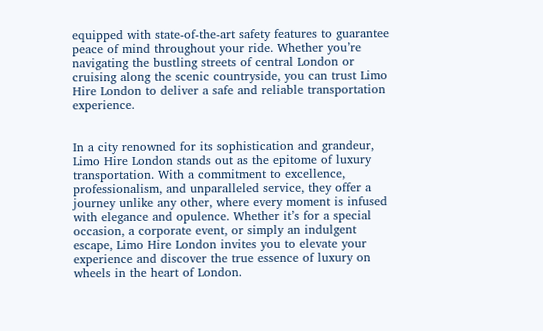equipped with state-of-the-art safety features to guarantee peace of mind throughout your ride. Whether you’re navigating the bustling streets of central London or cruising along the scenic countryside, you can trust Limo Hire London to deliver a safe and reliable transportation experience.


In a city renowned for its sophistication and grandeur, Limo Hire London stands out as the epitome of luxury transportation. With a commitment to excellence, professionalism, and unparalleled service, they offer a journey unlike any other, where every moment is infused with elegance and opulence. Whether it’s for a special occasion, a corporate event, or simply an indulgent escape, Limo Hire London invites you to elevate your experience and discover the true essence of luxury on wheels in the heart of London.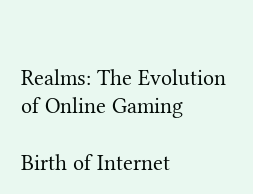Realms: The Evolution of Online Gaming

Birth of Internet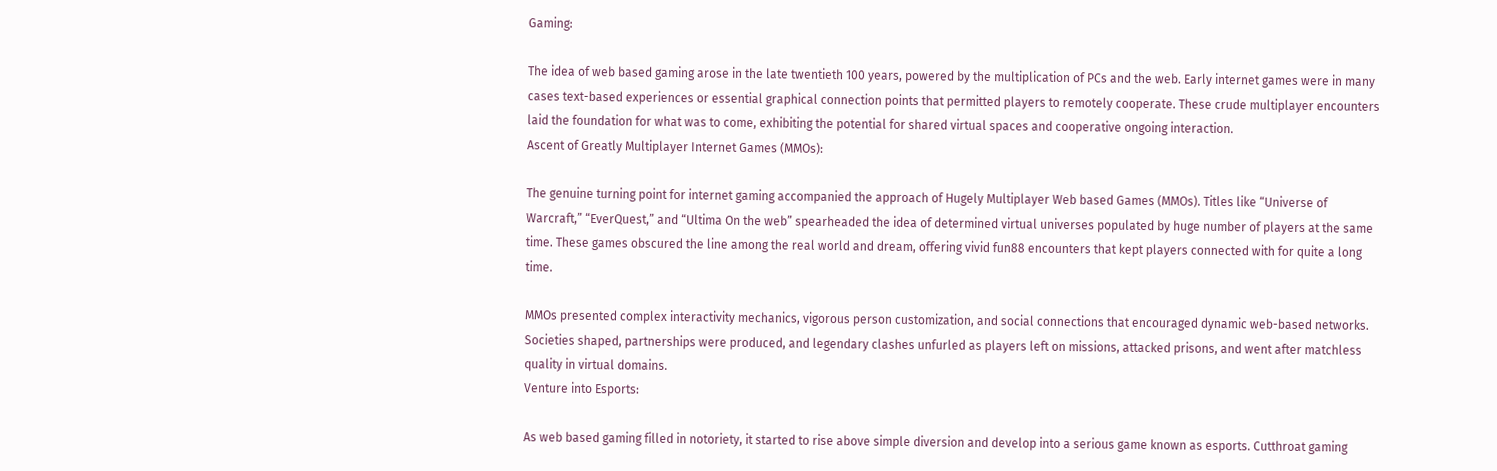Gaming:

The idea of web based gaming arose in the late twentieth 100 years, powered by the multiplication of PCs and the web. Early internet games were in many cases text-based experiences or essential graphical connection points that permitted players to remotely cooperate. These crude multiplayer encounters laid the foundation for what was to come, exhibiting the potential for shared virtual spaces and cooperative ongoing interaction.
Ascent of Greatly Multiplayer Internet Games (MMOs):

The genuine turning point for internet gaming accompanied the approach of Hugely Multiplayer Web based Games (MMOs). Titles like “Universe of Warcraft,” “EverQuest,” and “Ultima On the web” spearheaded the idea of determined virtual universes populated by huge number of players at the same time. These games obscured the line among the real world and dream, offering vivid fun88 encounters that kept players connected with for quite a long time.

MMOs presented complex interactivity mechanics, vigorous person customization, and social connections that encouraged dynamic web-based networks. Societies shaped, partnerships were produced, and legendary clashes unfurled as players left on missions, attacked prisons, and went after matchless quality in virtual domains.
Venture into Esports:

As web based gaming filled in notoriety, it started to rise above simple diversion and develop into a serious game known as esports. Cutthroat gaming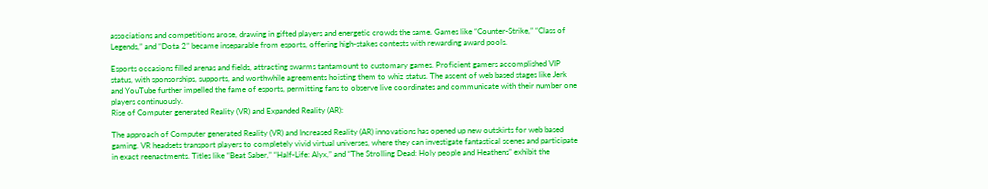associations and competitions arose, drawing in gifted players and energetic crowds the same. Games like “Counter-Strike,” “Class of Legends,” and “Dota 2” became inseparable from esports, offering high-stakes contests with rewarding award pools.

Esports occasions filled arenas and fields, attracting swarms tantamount to customary games. Proficient gamers accomplished VIP status, with sponsorships, supports, and worthwhile agreements hoisting them to whiz status. The ascent of web based stages like Jerk and YouTube further impelled the fame of esports, permitting fans to observe live coordinates and communicate with their number one players continuously.
Rise of Computer generated Reality (VR) and Expanded Reality (AR):

The approach of Computer generated Reality (VR) and Increased Reality (AR) innovations has opened up new outskirts for web based gaming. VR headsets transport players to completely vivid virtual universes, where they can investigate fantastical scenes and participate in exact reenactments. Titles like “Beat Saber,” “Half-Life: Alyx,” and “The Strolling Dead: Holy people and Heathens” exhibit the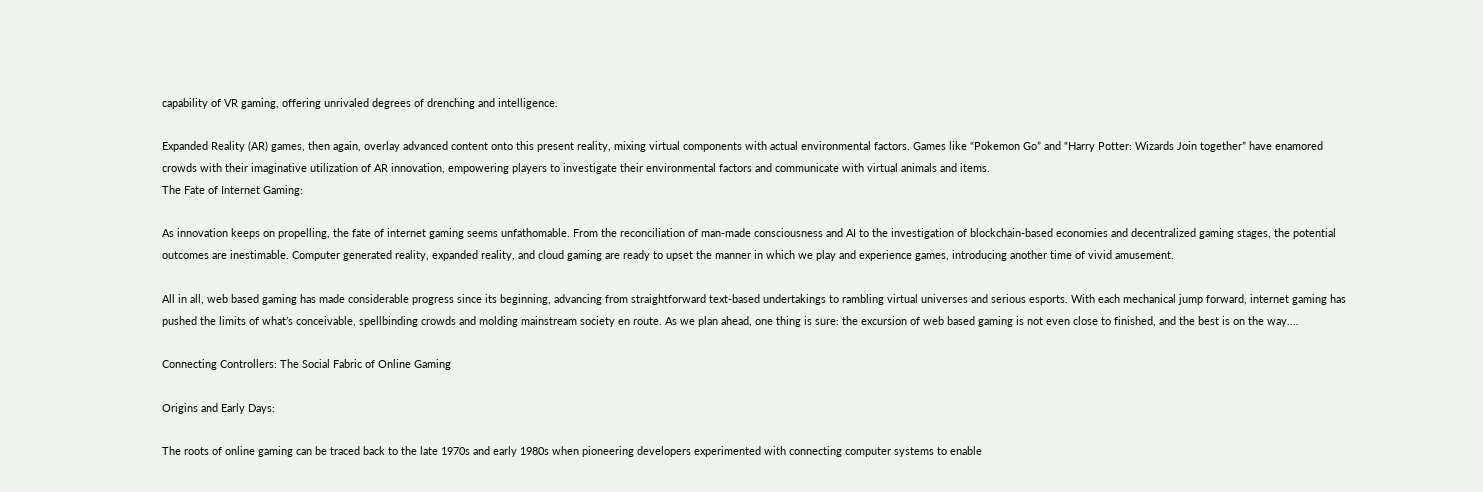capability of VR gaming, offering unrivaled degrees of drenching and intelligence.

Expanded Reality (AR) games, then again, overlay advanced content onto this present reality, mixing virtual components with actual environmental factors. Games like “Pokemon Go” and “Harry Potter: Wizards Join together” have enamored crowds with their imaginative utilization of AR innovation, empowering players to investigate their environmental factors and communicate with virtual animals and items.
The Fate of Internet Gaming:

As innovation keeps on propelling, the fate of internet gaming seems unfathomable. From the reconciliation of man-made consciousness and AI to the investigation of blockchain-based economies and decentralized gaming stages, the potential outcomes are inestimable. Computer generated reality, expanded reality, and cloud gaming are ready to upset the manner in which we play and experience games, introducing another time of vivid amusement.

All in all, web based gaming has made considerable progress since its beginning, advancing from straightforward text-based undertakings to rambling virtual universes and serious esports. With each mechanical jump forward, internet gaming has pushed the limits of what’s conceivable, spellbinding crowds and molding mainstream society en route. As we plan ahead, one thing is sure: the excursion of web based gaming is not even close to finished, and the best is on the way.…

Connecting Controllers: The Social Fabric of Online Gaming

Origins and Early Days:

The roots of online gaming can be traced back to the late 1970s and early 1980s when pioneering developers experimented with connecting computer systems to enable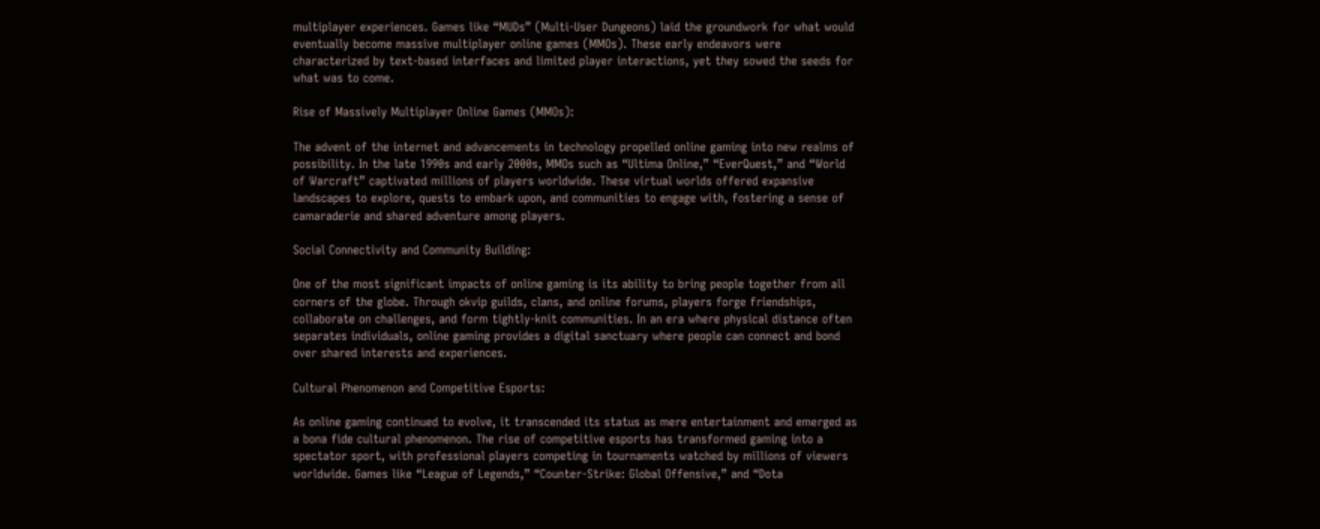multiplayer experiences. Games like “MUDs” (Multi-User Dungeons) laid the groundwork for what would eventually become massive multiplayer online games (MMOs). These early endeavors were characterized by text-based interfaces and limited player interactions, yet they sowed the seeds for what was to come.

Rise of Massively Multiplayer Online Games (MMOs):

The advent of the internet and advancements in technology propelled online gaming into new realms of possibility. In the late 1990s and early 2000s, MMOs such as “Ultima Online,” “EverQuest,” and “World of Warcraft” captivated millions of players worldwide. These virtual worlds offered expansive landscapes to explore, quests to embark upon, and communities to engage with, fostering a sense of camaraderie and shared adventure among players.

Social Connectivity and Community Building:

One of the most significant impacts of online gaming is its ability to bring people together from all corners of the globe. Through okvip guilds, clans, and online forums, players forge friendships, collaborate on challenges, and form tightly-knit communities. In an era where physical distance often separates individuals, online gaming provides a digital sanctuary where people can connect and bond over shared interests and experiences.

Cultural Phenomenon and Competitive Esports:

As online gaming continued to evolve, it transcended its status as mere entertainment and emerged as a bona fide cultural phenomenon. The rise of competitive esports has transformed gaming into a spectator sport, with professional players competing in tournaments watched by millions of viewers worldwide. Games like “League of Legends,” “Counter-Strike: Global Offensive,” and “Dota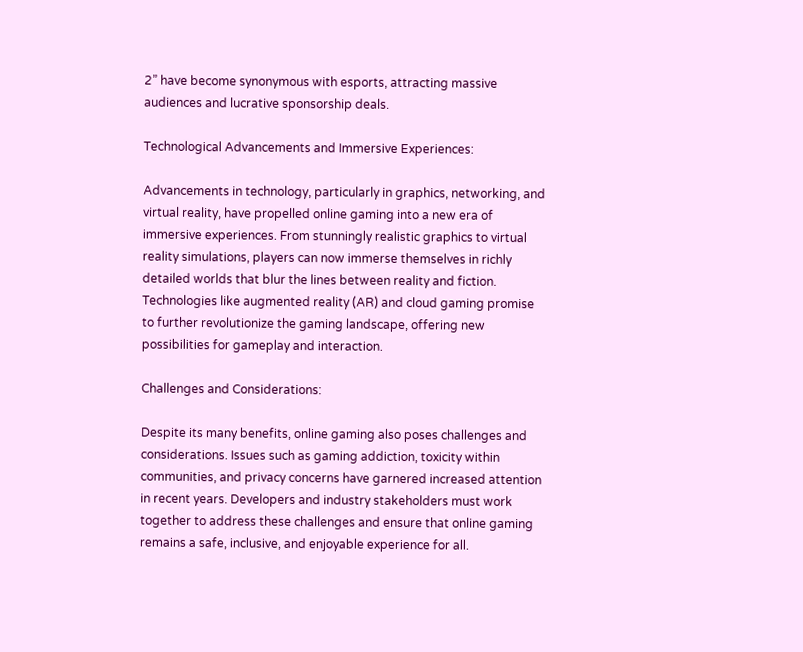2” have become synonymous with esports, attracting massive audiences and lucrative sponsorship deals.

Technological Advancements and Immersive Experiences:

Advancements in technology, particularly in graphics, networking, and virtual reality, have propelled online gaming into a new era of immersive experiences. From stunningly realistic graphics to virtual reality simulations, players can now immerse themselves in richly detailed worlds that blur the lines between reality and fiction. Technologies like augmented reality (AR) and cloud gaming promise to further revolutionize the gaming landscape, offering new possibilities for gameplay and interaction.

Challenges and Considerations:

Despite its many benefits, online gaming also poses challenges and considerations. Issues such as gaming addiction, toxicity within communities, and privacy concerns have garnered increased attention in recent years. Developers and industry stakeholders must work together to address these challenges and ensure that online gaming remains a safe, inclusive, and enjoyable experience for all.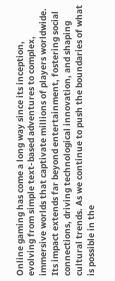Online gaming has come a long way since its inception, evolving from simple text-based adventures to complex, immersive worlds that captivate millions of players worldwide. Its impact extends far beyond entertainment, fostering social connections, driving technological innovation, and shaping cultural trends. As we continue to push the boundaries of what is possible in the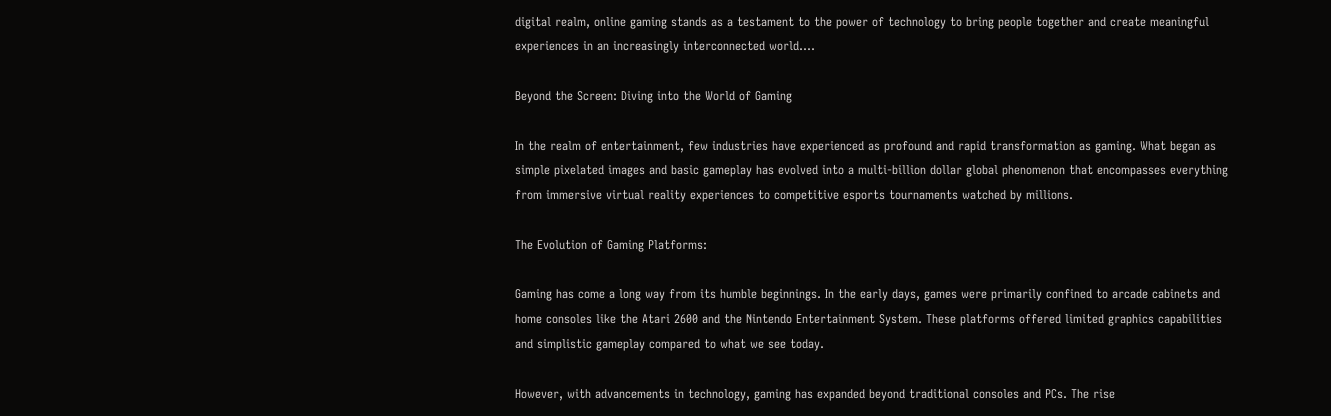digital realm, online gaming stands as a testament to the power of technology to bring people together and create meaningful experiences in an increasingly interconnected world.…

Beyond the Screen: Diving into the World of Gaming

In the realm of entertainment, few industries have experienced as profound and rapid transformation as gaming. What began as simple pixelated images and basic gameplay has evolved into a multi-billion dollar global phenomenon that encompasses everything from immersive virtual reality experiences to competitive esports tournaments watched by millions.

The Evolution of Gaming Platforms:

Gaming has come a long way from its humble beginnings. In the early days, games were primarily confined to arcade cabinets and home consoles like the Atari 2600 and the Nintendo Entertainment System. These platforms offered limited graphics capabilities and simplistic gameplay compared to what we see today.

However, with advancements in technology, gaming has expanded beyond traditional consoles and PCs. The rise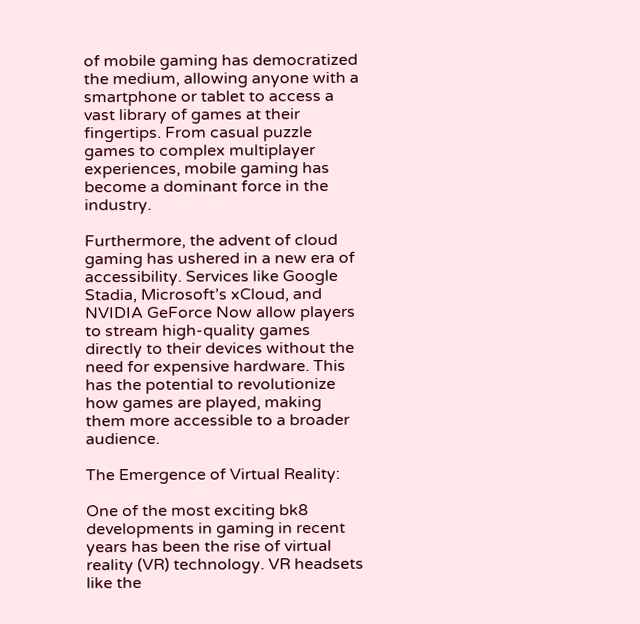of mobile gaming has democratized the medium, allowing anyone with a smartphone or tablet to access a vast library of games at their fingertips. From casual puzzle games to complex multiplayer experiences, mobile gaming has become a dominant force in the industry.

Furthermore, the advent of cloud gaming has ushered in a new era of accessibility. Services like Google Stadia, Microsoft’s xCloud, and NVIDIA GeForce Now allow players to stream high-quality games directly to their devices without the need for expensive hardware. This has the potential to revolutionize how games are played, making them more accessible to a broader audience.

The Emergence of Virtual Reality:

One of the most exciting bk8 developments in gaming in recent years has been the rise of virtual reality (VR) technology. VR headsets like the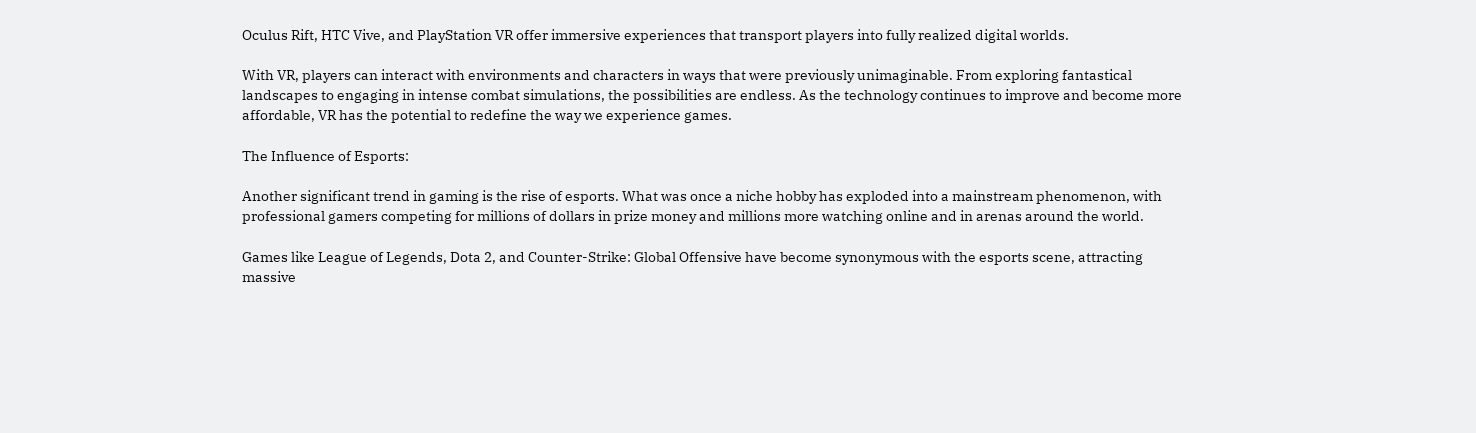Oculus Rift, HTC Vive, and PlayStation VR offer immersive experiences that transport players into fully realized digital worlds.

With VR, players can interact with environments and characters in ways that were previously unimaginable. From exploring fantastical landscapes to engaging in intense combat simulations, the possibilities are endless. As the technology continues to improve and become more affordable, VR has the potential to redefine the way we experience games.

The Influence of Esports:

Another significant trend in gaming is the rise of esports. What was once a niche hobby has exploded into a mainstream phenomenon, with professional gamers competing for millions of dollars in prize money and millions more watching online and in arenas around the world.

Games like League of Legends, Dota 2, and Counter-Strike: Global Offensive have become synonymous with the esports scene, attracting massive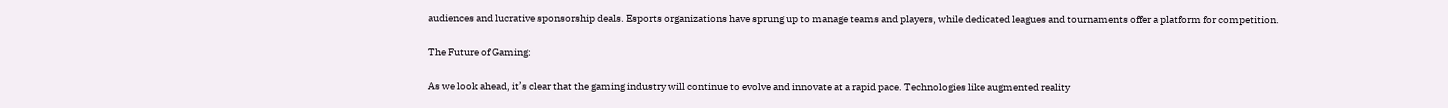audiences and lucrative sponsorship deals. Esports organizations have sprung up to manage teams and players, while dedicated leagues and tournaments offer a platform for competition.

The Future of Gaming:

As we look ahead, it’s clear that the gaming industry will continue to evolve and innovate at a rapid pace. Technologies like augmented reality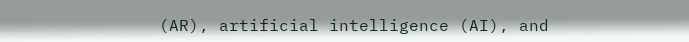(AR), artificial intelligence (AI), and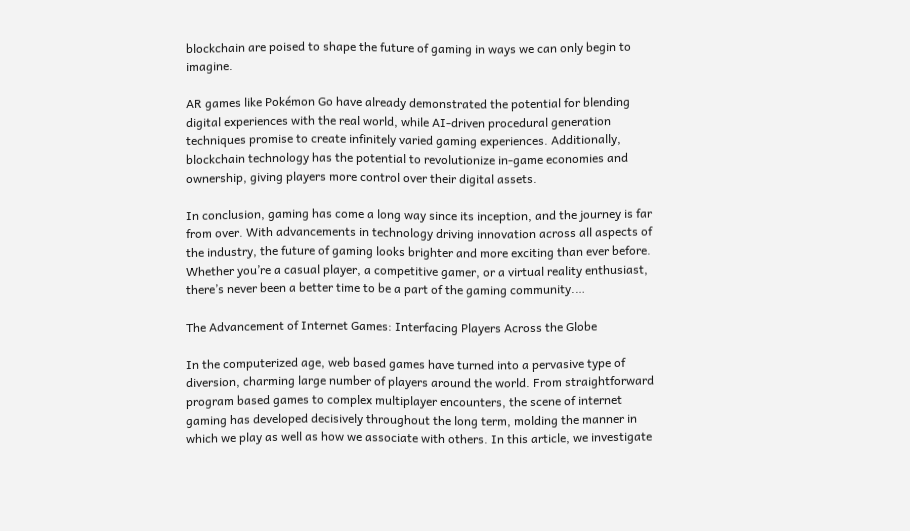blockchain are poised to shape the future of gaming in ways we can only begin to imagine.

AR games like Pokémon Go have already demonstrated the potential for blending digital experiences with the real world, while AI-driven procedural generation techniques promise to create infinitely varied gaming experiences. Additionally, blockchain technology has the potential to revolutionize in-game economies and ownership, giving players more control over their digital assets.

In conclusion, gaming has come a long way since its inception, and the journey is far from over. With advancements in technology driving innovation across all aspects of the industry, the future of gaming looks brighter and more exciting than ever before. Whether you’re a casual player, a competitive gamer, or a virtual reality enthusiast, there’s never been a better time to be a part of the gaming community.…

The Advancement of Internet Games: Interfacing Players Across the Globe

In the computerized age, web based games have turned into a pervasive type of diversion, charming large number of players around the world. From straightforward program based games to complex multiplayer encounters, the scene of internet gaming has developed decisively throughout the long term, molding the manner in which we play as well as how we associate with others. In this article, we investigate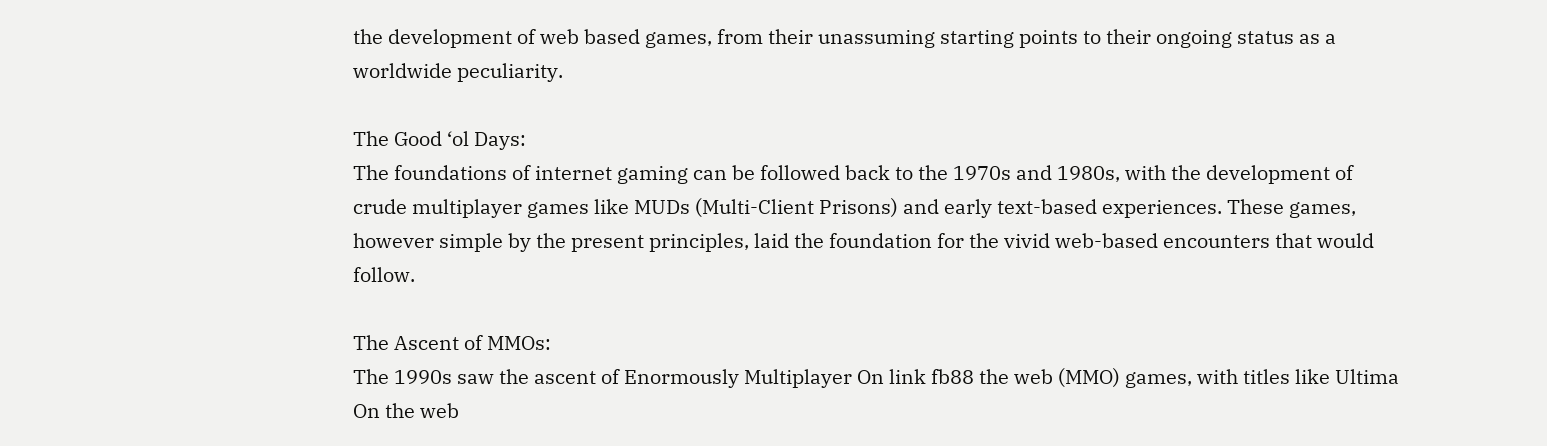the development of web based games, from their unassuming starting points to their ongoing status as a worldwide peculiarity.

The Good ‘ol Days:
The foundations of internet gaming can be followed back to the 1970s and 1980s, with the development of crude multiplayer games like MUDs (Multi-Client Prisons) and early text-based experiences. These games, however simple by the present principles, laid the foundation for the vivid web-based encounters that would follow.

The Ascent of MMOs:
The 1990s saw the ascent of Enormously Multiplayer On link fb88 the web (MMO) games, with titles like Ultima On the web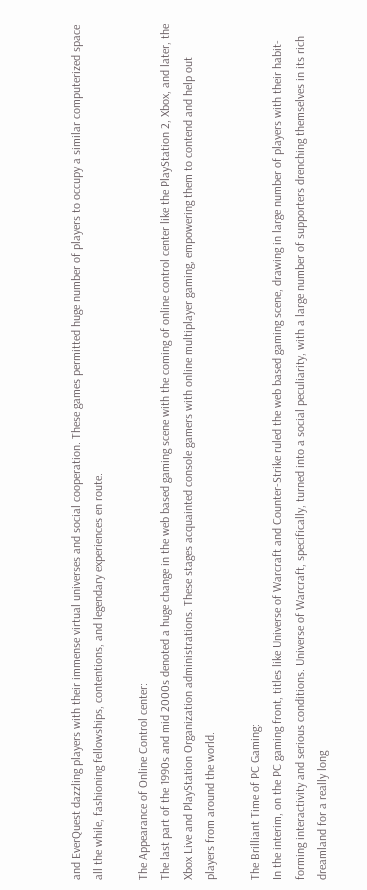and EverQuest dazzling players with their immense virtual universes and social cooperation. These games permitted huge number of players to occupy a similar computerized space all the while, fashioning fellowships, contentions, and legendary experiences en route.

The Appearance of Online Control center:
The last part of the 1990s and mid 2000s denoted a huge change in the web based gaming scene with the coming of online control center like the PlayStation 2, Xbox, and later, the Xbox Live and PlayStation Organization administrations. These stages acquainted console gamers with online multiplayer gaming, empowering them to contend and help out players from around the world.

The Brilliant Time of PC Gaming:
In the interim, on the PC gaming front, titles like Universe of Warcraft and Counter-Strike ruled the web based gaming scene, drawing in large number of players with their habit-forming interactivity and serious conditions. Universe of Warcraft, specifically, turned into a social peculiarity, with a large number of supporters drenching themselves in its rich dreamland for a really long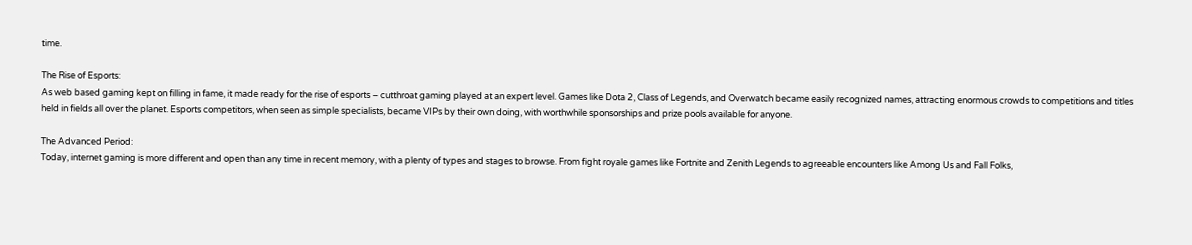time.

The Rise of Esports:
As web based gaming kept on filling in fame, it made ready for the rise of esports – cutthroat gaming played at an expert level. Games like Dota 2, Class of Legends, and Overwatch became easily recognized names, attracting enormous crowds to competitions and titles held in fields all over the planet. Esports competitors, when seen as simple specialists, became VIPs by their own doing, with worthwhile sponsorships and prize pools available for anyone.

The Advanced Period:
Today, internet gaming is more different and open than any time in recent memory, with a plenty of types and stages to browse. From fight royale games like Fortnite and Zenith Legends to agreeable encounters like Among Us and Fall Folks,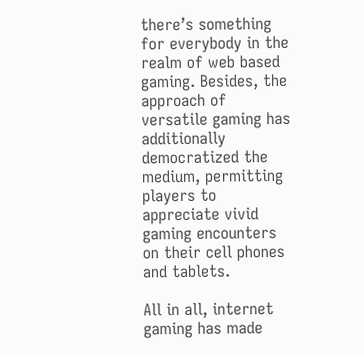there’s something for everybody in the realm of web based gaming. Besides, the approach of versatile gaming has additionally democratized the medium, permitting players to appreciate vivid gaming encounters on their cell phones and tablets.

All in all, internet gaming has made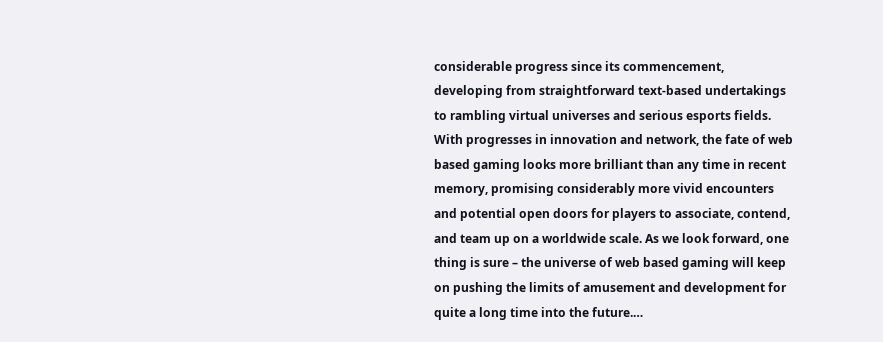considerable progress since its commencement, developing from straightforward text-based undertakings to rambling virtual universes and serious esports fields. With progresses in innovation and network, the fate of web based gaming looks more brilliant than any time in recent memory, promising considerably more vivid encounters and potential open doors for players to associate, contend, and team up on a worldwide scale. As we look forward, one thing is sure – the universe of web based gaming will keep on pushing the limits of amusement and development for quite a long time into the future.…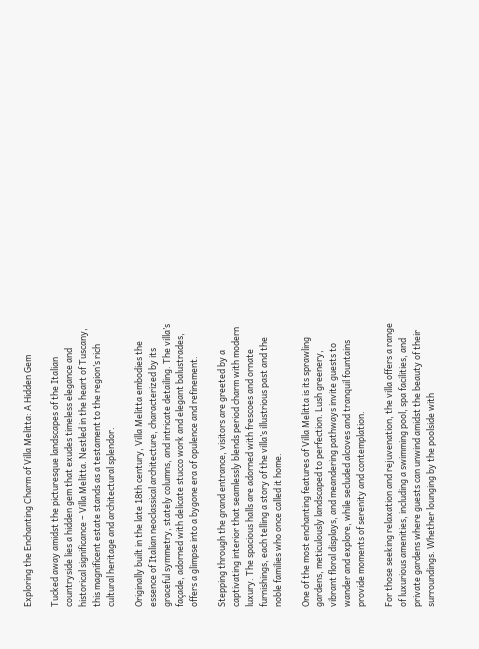Exploring the Enchanting Charm of Villa Melitta: A Hidden Gem

Tucked away amidst the picturesque landscapes of the Italian countryside lies a hidden gem that exudes timeless elegance and historical significance – Villa Melitta. Nestled in the heart of Tuscany, this magnificent estate stands as a testament to the region’s rich cultural heritage and architectural splendor.

Originally built in the late 18th century, Villa Melitta embodies the essence of Italian neoclassical architecture, characterized by its graceful symmetry, stately columns, and intricate detailing. The villa’s façade, adorned with delicate stucco work and elegant balustrades, offers a glimpse into a bygone era of opulence and refinement.

Stepping through the grand entrance, visitors are greeted by a captivating interior that seamlessly blends period charm with modern luxury. The spacious halls are adorned with frescoes and ornate furnishings, each telling a story of the villa’s illustrious past and the noble families who once called it home.

One of the most enchanting features of Villa Melitta is its sprawling gardens, meticulously landscaped to perfection. Lush greenery, vibrant floral displays, and meandering pathways invite guests to wander and explore, while secluded alcoves and tranquil fountains provide moments of serenity and contemplation.

For those seeking relaxation and rejuvenation, the villa offers a range of luxurious amenities, including a swimming pool, spa facilities, and private gardens where guests can unwind amidst the beauty of their surroundings. Whether lounging by the poolside with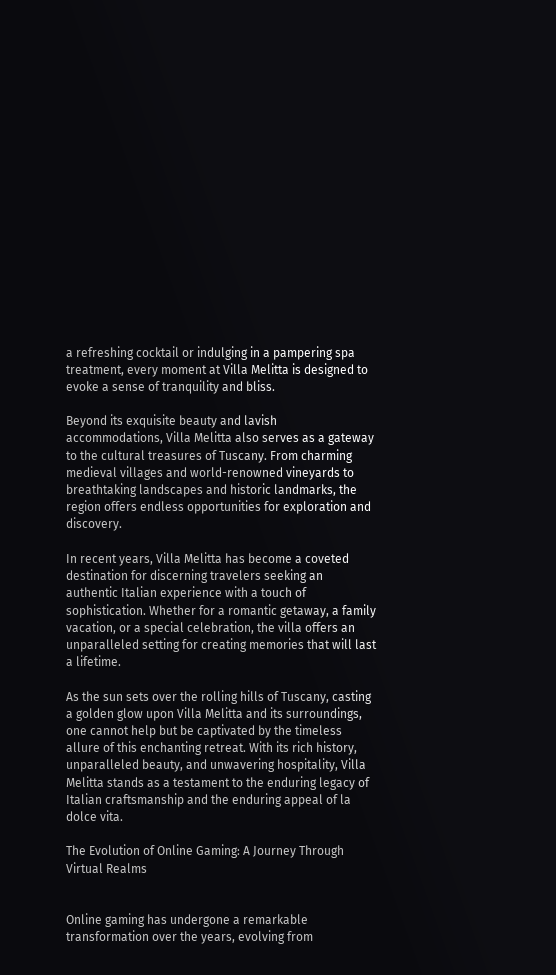a refreshing cocktail or indulging in a pampering spa treatment, every moment at Villa Melitta is designed to evoke a sense of tranquility and bliss.

Beyond its exquisite beauty and lavish accommodations, Villa Melitta also serves as a gateway to the cultural treasures of Tuscany. From charming medieval villages and world-renowned vineyards to breathtaking landscapes and historic landmarks, the region offers endless opportunities for exploration and discovery.

In recent years, Villa Melitta has become a coveted destination for discerning travelers seeking an authentic Italian experience with a touch of sophistication. Whether for a romantic getaway, a family vacation, or a special celebration, the villa offers an unparalleled setting for creating memories that will last a lifetime.

As the sun sets over the rolling hills of Tuscany, casting a golden glow upon Villa Melitta and its surroundings, one cannot help but be captivated by the timeless allure of this enchanting retreat. With its rich history, unparalleled beauty, and unwavering hospitality, Villa Melitta stands as a testament to the enduring legacy of Italian craftsmanship and the enduring appeal of la dolce vita.

The Evolution of Online Gaming: A Journey Through Virtual Realms


Online gaming has undergone a remarkable transformation over the years, evolving from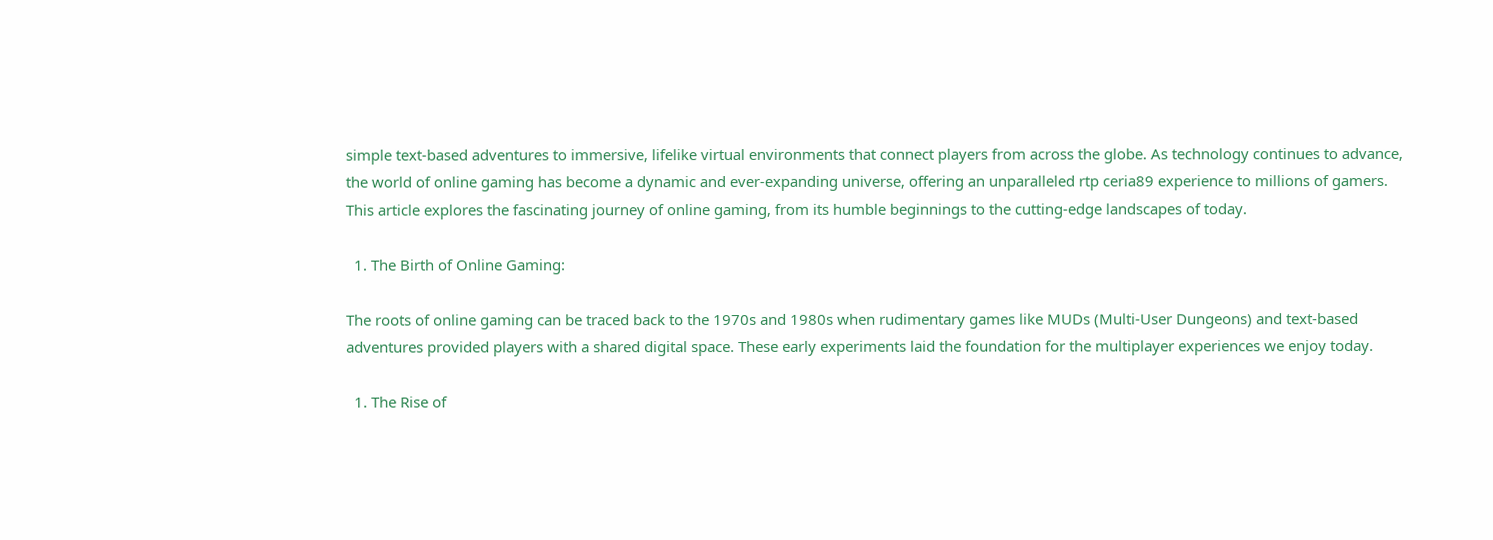simple text-based adventures to immersive, lifelike virtual environments that connect players from across the globe. As technology continues to advance, the world of online gaming has become a dynamic and ever-expanding universe, offering an unparalleled rtp ceria89 experience to millions of gamers. This article explores the fascinating journey of online gaming, from its humble beginnings to the cutting-edge landscapes of today.

  1. The Birth of Online Gaming:

The roots of online gaming can be traced back to the 1970s and 1980s when rudimentary games like MUDs (Multi-User Dungeons) and text-based adventures provided players with a shared digital space. These early experiments laid the foundation for the multiplayer experiences we enjoy today.

  1. The Rise of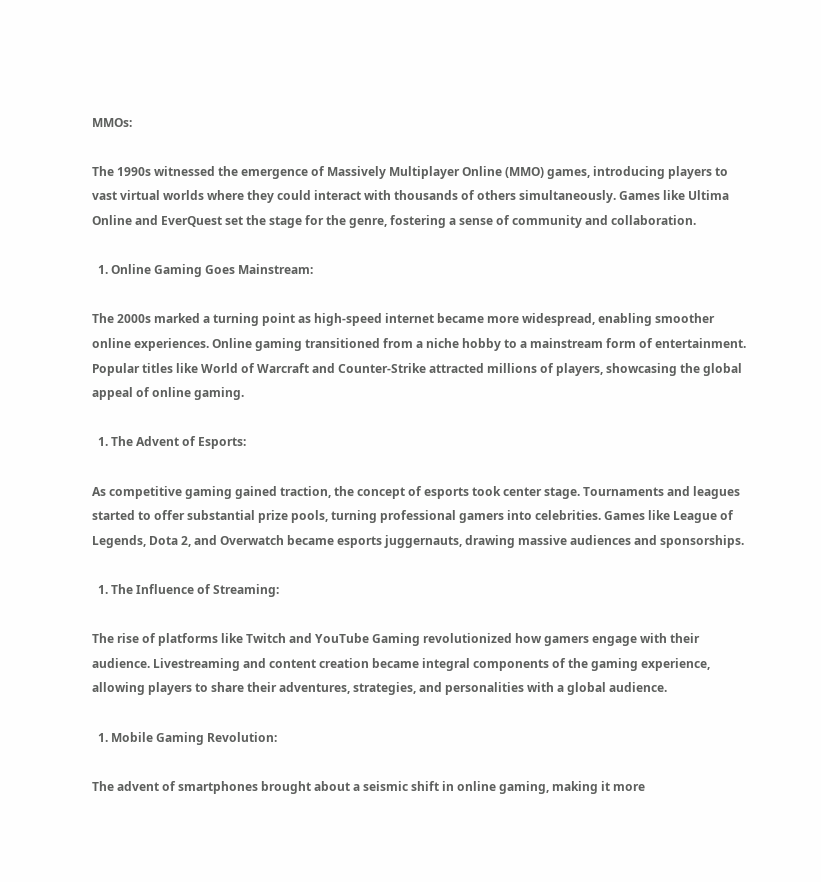MMOs:

The 1990s witnessed the emergence of Massively Multiplayer Online (MMO) games, introducing players to vast virtual worlds where they could interact with thousands of others simultaneously. Games like Ultima Online and EverQuest set the stage for the genre, fostering a sense of community and collaboration.

  1. Online Gaming Goes Mainstream:

The 2000s marked a turning point as high-speed internet became more widespread, enabling smoother online experiences. Online gaming transitioned from a niche hobby to a mainstream form of entertainment. Popular titles like World of Warcraft and Counter-Strike attracted millions of players, showcasing the global appeal of online gaming.

  1. The Advent of Esports:

As competitive gaming gained traction, the concept of esports took center stage. Tournaments and leagues started to offer substantial prize pools, turning professional gamers into celebrities. Games like League of Legends, Dota 2, and Overwatch became esports juggernauts, drawing massive audiences and sponsorships.

  1. The Influence of Streaming:

The rise of platforms like Twitch and YouTube Gaming revolutionized how gamers engage with their audience. Livestreaming and content creation became integral components of the gaming experience, allowing players to share their adventures, strategies, and personalities with a global audience.

  1. Mobile Gaming Revolution:

The advent of smartphones brought about a seismic shift in online gaming, making it more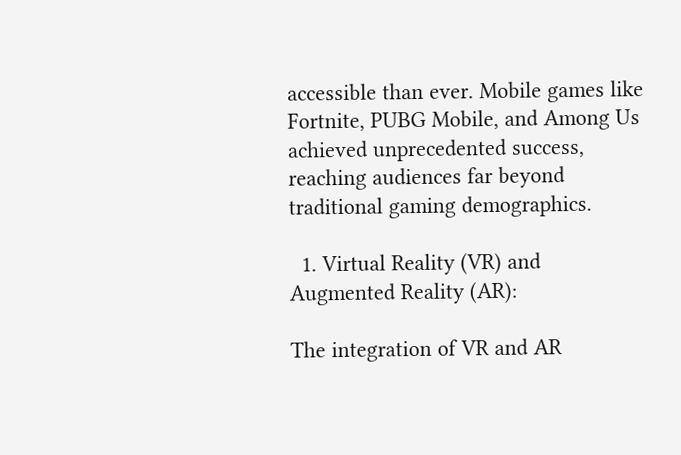accessible than ever. Mobile games like Fortnite, PUBG Mobile, and Among Us achieved unprecedented success, reaching audiences far beyond traditional gaming demographics.

  1. Virtual Reality (VR) and Augmented Reality (AR):

The integration of VR and AR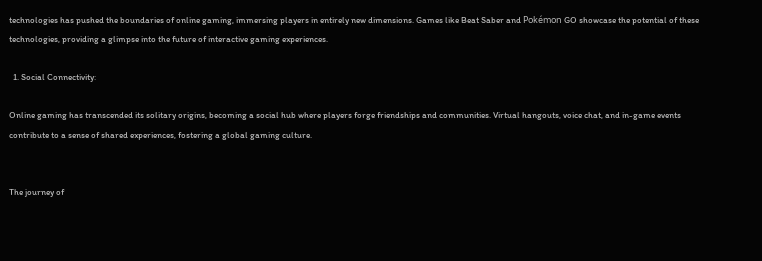technologies has pushed the boundaries of online gaming, immersing players in entirely new dimensions. Games like Beat Saber and Pokémon GO showcase the potential of these technologies, providing a glimpse into the future of interactive gaming experiences.

  1. Social Connectivity:

Online gaming has transcended its solitary origins, becoming a social hub where players forge friendships and communities. Virtual hangouts, voice chat, and in-game events contribute to a sense of shared experiences, fostering a global gaming culture.


The journey of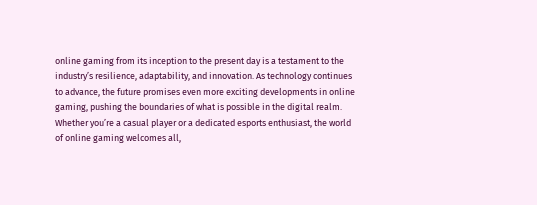online gaming from its inception to the present day is a testament to the industry’s resilience, adaptability, and innovation. As technology continues to advance, the future promises even more exciting developments in online gaming, pushing the boundaries of what is possible in the digital realm. Whether you’re a casual player or a dedicated esports enthusiast, the world of online gaming welcomes all,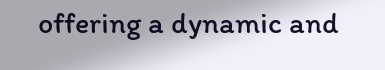offering a dynamic and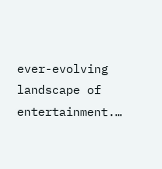ever-evolving landscape of entertainment.…